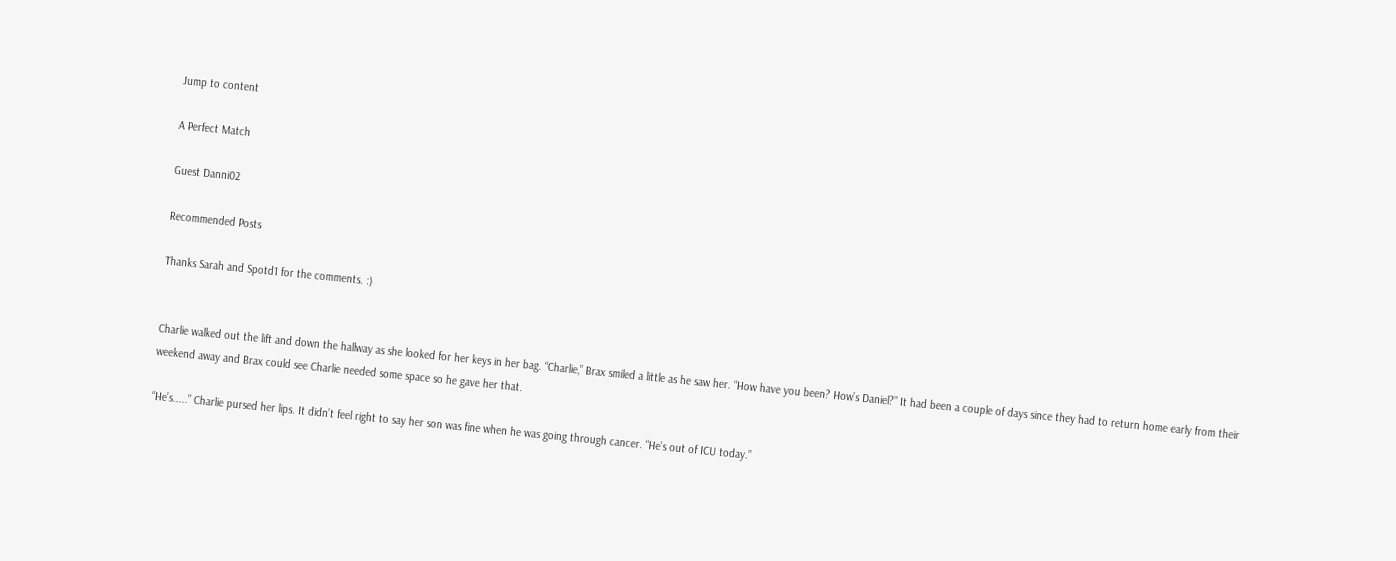Jump to content

A Perfect Match

Guest Danni02

Recommended Posts

Thanks Sarah and Spotd1 for the comments. :)


Charlie walked out the lift and down the hallway as she looked for her keys in her bag. “Charlie,” Brax smiled a little as he saw her. “How have you been? How’s Daniel?” It had been a couple of days since they had to return home early from their weekend away and Brax could see Charlie needed some space so he gave her that.

“He’s.....” Charlie pursed her lips. It didn’t feel right to say her son was fine when he was going through cancer. “He’s out of ICU today.”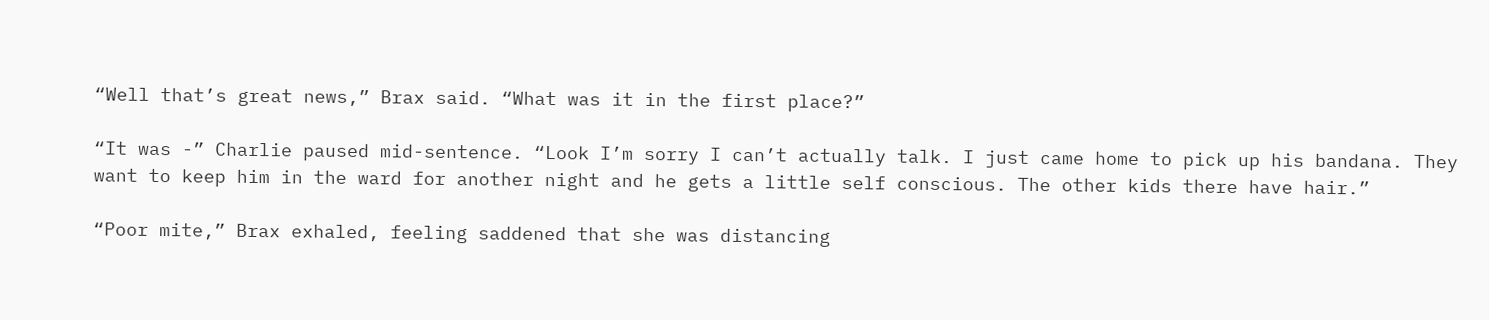“Well that’s great news,” Brax said. “What was it in the first place?”

“It was -” Charlie paused mid-sentence. “Look I’m sorry I can’t actually talk. I just came home to pick up his bandana. They want to keep him in the ward for another night and he gets a little self conscious. The other kids there have hair.”

“Poor mite,” Brax exhaled, feeling saddened that she was distancing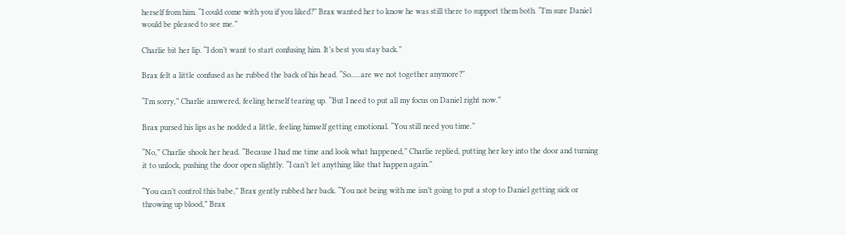herself from him. “I could come with you if you liked?” Brax wanted her to know he was still there to support them both. “I’m sure Daniel would be pleased to see me.”

Charlie bit her lip. “I don’t want to start confusing him. It’s best you stay back.”

Brax felt a little confused as he rubbed the back of his head. “So.....are we not together anymore?”

“I’m sorry,” Charlie answered, feeling herself tearing up. “But I need to put all my focus on Daniel right now.”

Brax pursed his lips as he nodded a little, feeling himself getting emotional. “You still need you time.”

“No,” Charlie shook her head. “Because I had me time and look what happened,” Charlie replied, putting her key into the door and turning it to unlock, pushing the door open slightly. “I can’t let anything like that happen again.”

“You can’t control this babe,” Brax gently rubbed her back. “You not being with me isn’t going to put a stop to Daniel getting sick or throwing up blood,” Brax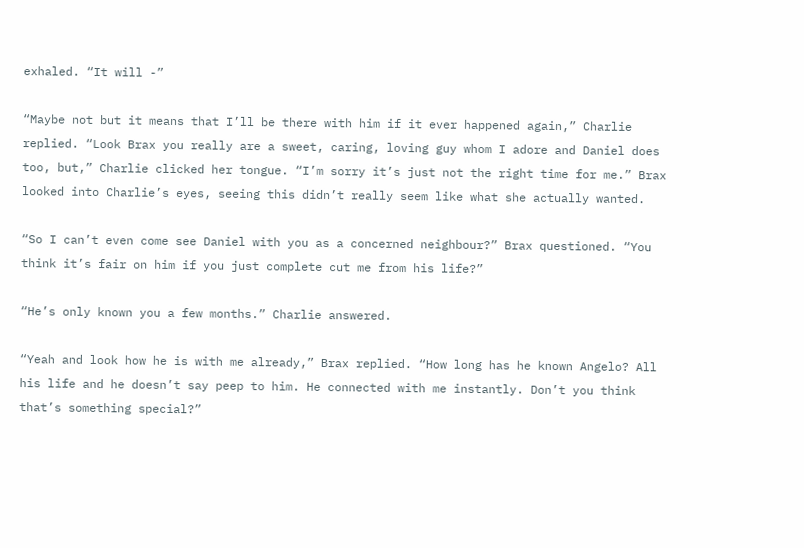exhaled. “It will -”

“Maybe not but it means that I’ll be there with him if it ever happened again,” Charlie replied. “Look Brax you really are a sweet, caring, loving guy whom I adore and Daniel does too, but,” Charlie clicked her tongue. “I’m sorry it’s just not the right time for me.” Brax looked into Charlie’s eyes, seeing this didn’t really seem like what she actually wanted.

“So I can’t even come see Daniel with you as a concerned neighbour?” Brax questioned. “You think it’s fair on him if you just complete cut me from his life?”

“He’s only known you a few months.” Charlie answered.

“Yeah and look how he is with me already,” Brax replied. “How long has he known Angelo? All his life and he doesn’t say peep to him. He connected with me instantly. Don’t you think that’s something special?”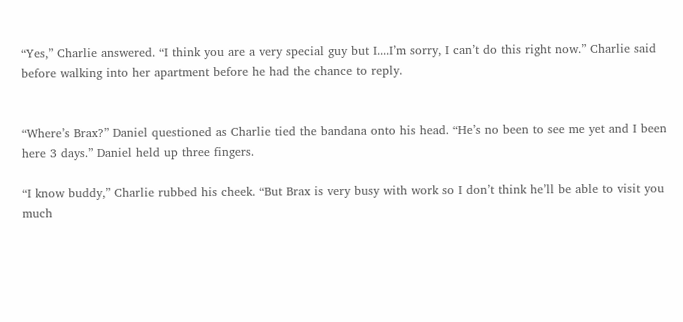“Yes,” Charlie answered. “I think you are a very special guy but I....I’m sorry, I can’t do this right now.” Charlie said before walking into her apartment before he had the chance to reply.


“Where’s Brax?” Daniel questioned as Charlie tied the bandana onto his head. “He’s no been to see me yet and I been here 3 days.” Daniel held up three fingers.

“I know buddy,” Charlie rubbed his cheek. “But Brax is very busy with work so I don’t think he’ll be able to visit you much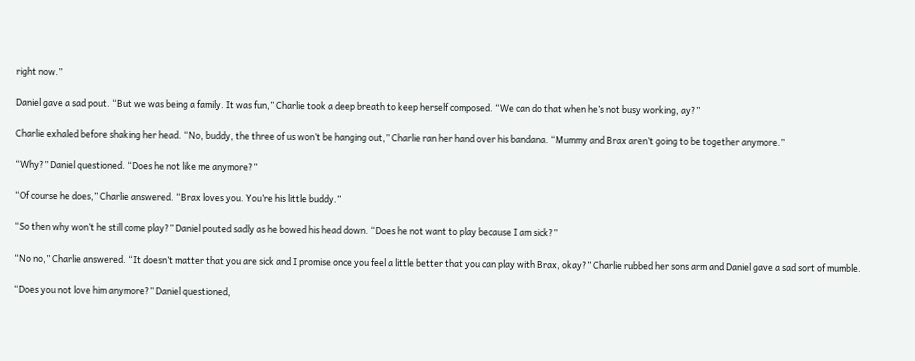right now.”

Daniel gave a sad pout. “But we was being a family. It was fun,” Charlie took a deep breath to keep herself composed. “We can do that when he’s not busy working, ay?”

Charlie exhaled before shaking her head. “No, buddy, the three of us won’t be hanging out,” Charlie ran her hand over his bandana. “Mummy and Brax aren’t going to be together anymore.”

“Why?” Daniel questioned. “Does he not like me anymore?”

“Of course he does,” Charlie answered. “Brax loves you. You’re his little buddy.”

“So then why won’t he still come play?” Daniel pouted sadly as he bowed his head down. “Does he not want to play because I am sick?”

“No no,” Charlie answered. “It doesn’t matter that you are sick and I promise once you feel a little better that you can play with Brax, okay?” Charlie rubbed her sons arm and Daniel gave a sad sort of mumble.

“Does you not love him anymore?” Daniel questioned,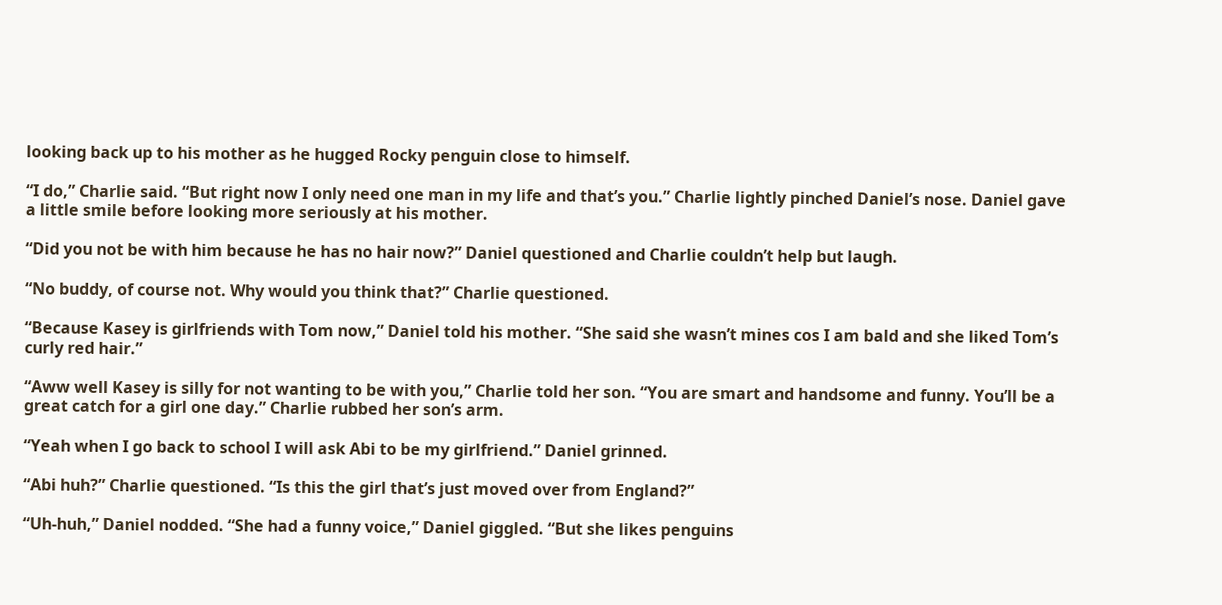looking back up to his mother as he hugged Rocky penguin close to himself.

“I do,” Charlie said. “But right now I only need one man in my life and that’s you.” Charlie lightly pinched Daniel’s nose. Daniel gave a little smile before looking more seriously at his mother.

“Did you not be with him because he has no hair now?” Daniel questioned and Charlie couldn’t help but laugh.

“No buddy, of course not. Why would you think that?” Charlie questioned.

“Because Kasey is girlfriends with Tom now,” Daniel told his mother. “She said she wasn’t mines cos I am bald and she liked Tom’s curly red hair.”

“Aww well Kasey is silly for not wanting to be with you,” Charlie told her son. “You are smart and handsome and funny. You’ll be a great catch for a girl one day.” Charlie rubbed her son’s arm.

“Yeah when I go back to school I will ask Abi to be my girlfriend.” Daniel grinned.

“Abi huh?” Charlie questioned. “Is this the girl that’s just moved over from England?”

“Uh-huh,” Daniel nodded. “She had a funny voice,” Daniel giggled. “But she likes penguins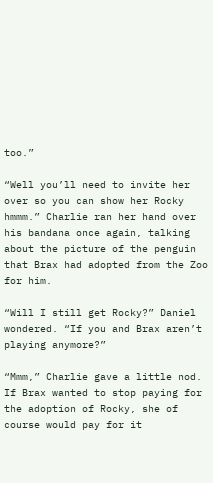too.”

“Well you’ll need to invite her over so you can show her Rocky hmmm.” Charlie ran her hand over his bandana once again, talking about the picture of the penguin that Brax had adopted from the Zoo for him.

“Will I still get Rocky?” Daniel wondered. “If you and Brax aren’t playing anymore?”

“Mmm,” Charlie gave a little nod. If Brax wanted to stop paying for the adoption of Rocky, she of course would pay for it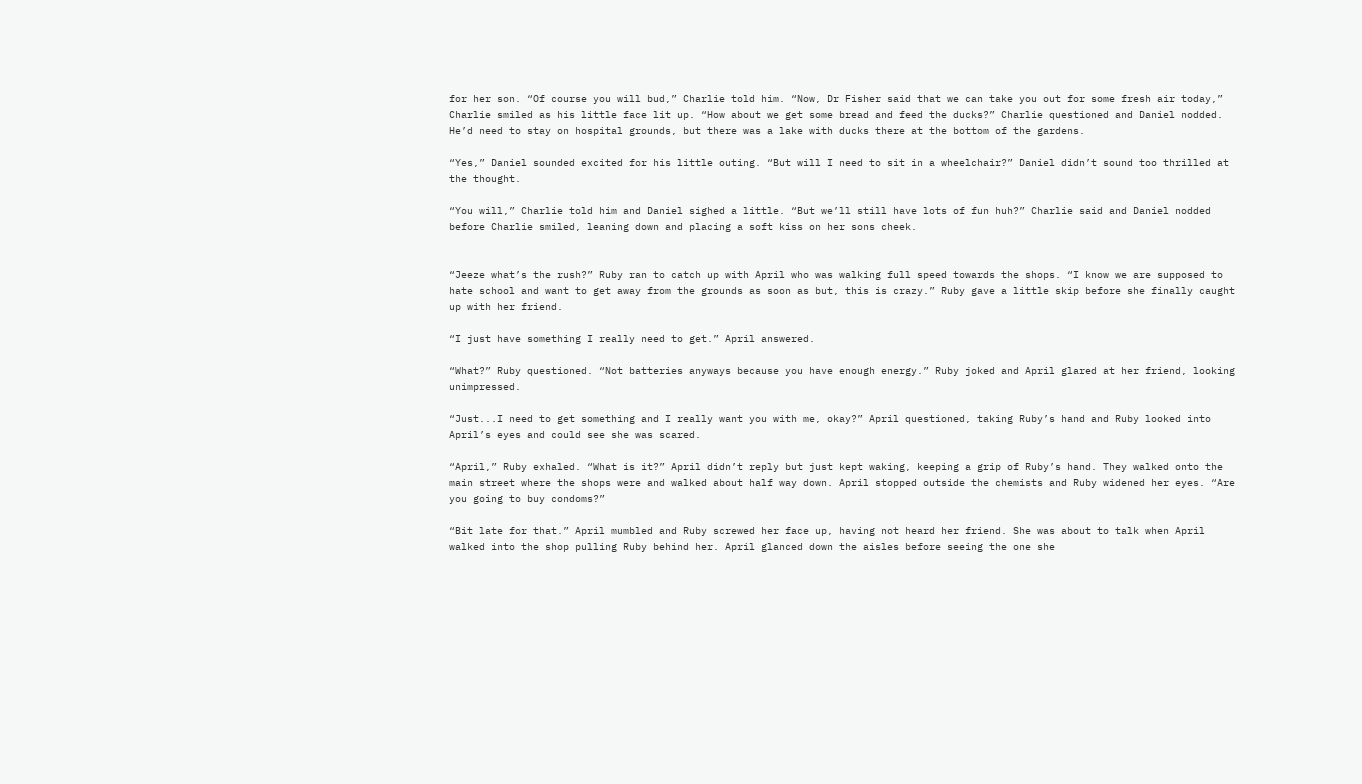for her son. “Of course you will bud,” Charlie told him. “Now, Dr Fisher said that we can take you out for some fresh air today,” Charlie smiled as his little face lit up. “How about we get some bread and feed the ducks?” Charlie questioned and Daniel nodded. He’d need to stay on hospital grounds, but there was a lake with ducks there at the bottom of the gardens.

“Yes,” Daniel sounded excited for his little outing. “But will I need to sit in a wheelchair?” Daniel didn’t sound too thrilled at the thought.

“You will,” Charlie told him and Daniel sighed a little. “But we’ll still have lots of fun huh?” Charlie said and Daniel nodded before Charlie smiled, leaning down and placing a soft kiss on her sons cheek.


“Jeeze what’s the rush?” Ruby ran to catch up with April who was walking full speed towards the shops. “I know we are supposed to hate school and want to get away from the grounds as soon as but, this is crazy.” Ruby gave a little skip before she finally caught up with her friend.

“I just have something I really need to get.” April answered.

“What?” Ruby questioned. “Not batteries anyways because you have enough energy.” Ruby joked and April glared at her friend, looking unimpressed.

“Just...I need to get something and I really want you with me, okay?” April questioned, taking Ruby’s hand and Ruby looked into April’s eyes and could see she was scared.

“April,” Ruby exhaled. “What is it?” April didn’t reply but just kept waking, keeping a grip of Ruby’s hand. They walked onto the main street where the shops were and walked about half way down. April stopped outside the chemists and Ruby widened her eyes. “Are you going to buy condoms?”

“Bit late for that.” April mumbled and Ruby screwed her face up, having not heard her friend. She was about to talk when April walked into the shop pulling Ruby behind her. April glanced down the aisles before seeing the one she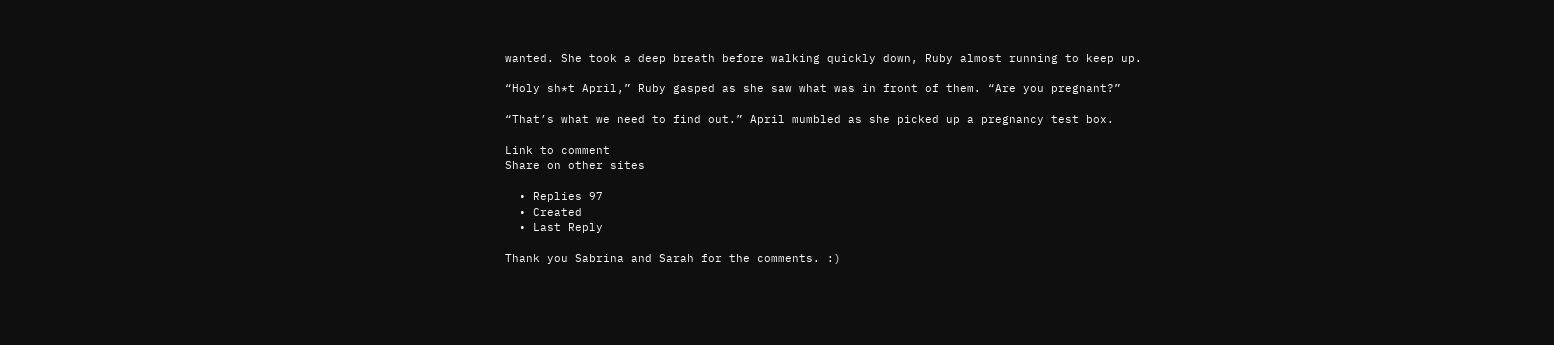wanted. She took a deep breath before walking quickly down, Ruby almost running to keep up.

“Holy sh*t April,” Ruby gasped as she saw what was in front of them. “Are you pregnant?”

“That’s what we need to find out.” April mumbled as she picked up a pregnancy test box.

Link to comment
Share on other sites

  • Replies 97
  • Created
  • Last Reply

Thank you Sabrina and Sarah for the comments. :)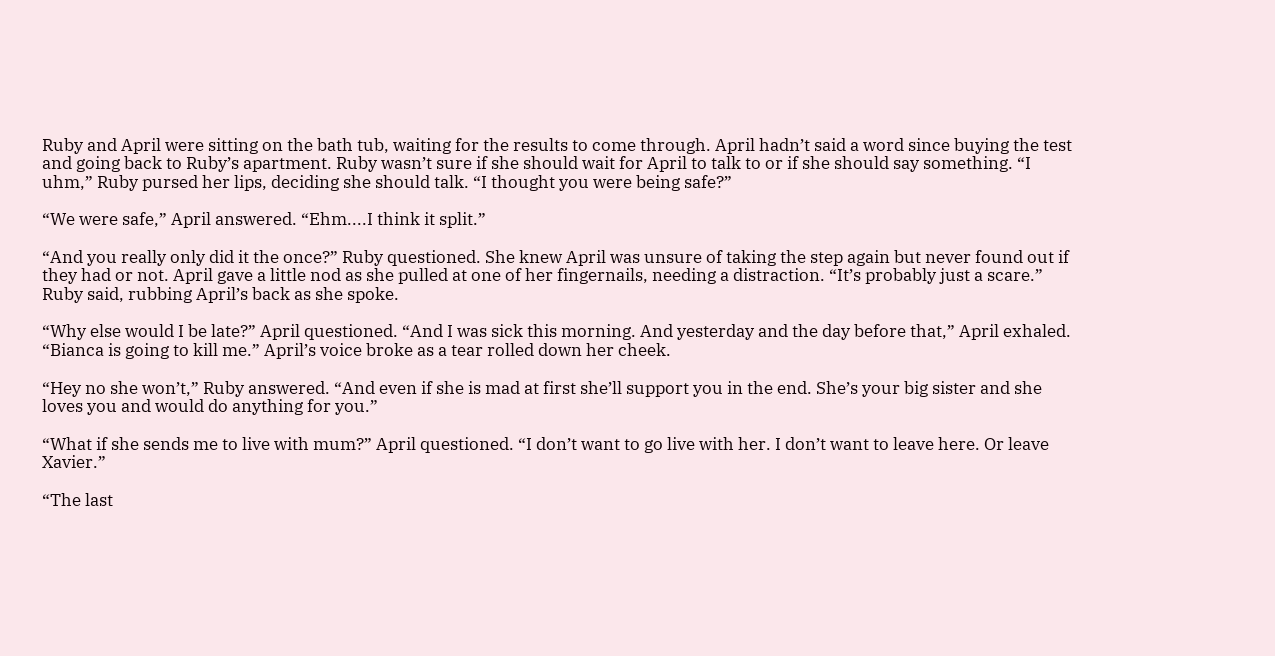Ruby and April were sitting on the bath tub, waiting for the results to come through. April hadn’t said a word since buying the test and going back to Ruby’s apartment. Ruby wasn’t sure if she should wait for April to talk to or if she should say something. “I uhm,” Ruby pursed her lips, deciding she should talk. “I thought you were being safe?”

“We were safe,” April answered. “Ehm....I think it split.”

“And you really only did it the once?” Ruby questioned. She knew April was unsure of taking the step again but never found out if they had or not. April gave a little nod as she pulled at one of her fingernails, needing a distraction. “It’s probably just a scare.” Ruby said, rubbing April’s back as she spoke.

“Why else would I be late?” April questioned. “And I was sick this morning. And yesterday and the day before that,” April exhaled. “Bianca is going to kill me.” April’s voice broke as a tear rolled down her cheek.

“Hey no she won’t,” Ruby answered. “And even if she is mad at first she’ll support you in the end. She’s your big sister and she loves you and would do anything for you.”

“What if she sends me to live with mum?” April questioned. “I don’t want to go live with her. I don’t want to leave here. Or leave Xavier.”

“The last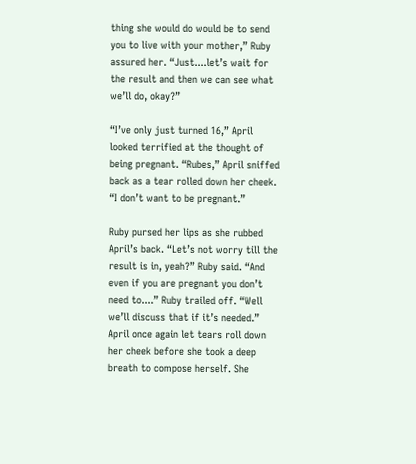thing she would do would be to send you to live with your mother,” Ruby assured her. “Just....let’s wait for the result and then we can see what we’ll do, okay?”

“I’ve only just turned 16,” April looked terrified at the thought of being pregnant. “Rubes,” April sniffed back as a tear rolled down her cheek. “I don’t want to be pregnant.”

Ruby pursed her lips as she rubbed April’s back. “Let’s not worry till the result is in, yeah?” Ruby said. “And even if you are pregnant you don’t need to....” Ruby trailed off. “Well we’ll discuss that if it’s needed.” April once again let tears roll down her cheek before she took a deep breath to compose herself. She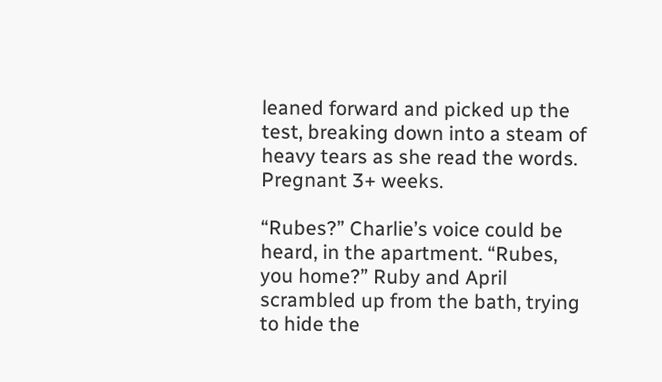leaned forward and picked up the test, breaking down into a steam of heavy tears as she read the words. Pregnant 3+ weeks.

“Rubes?” Charlie’s voice could be heard, in the apartment. “Rubes, you home?” Ruby and April scrambled up from the bath, trying to hide the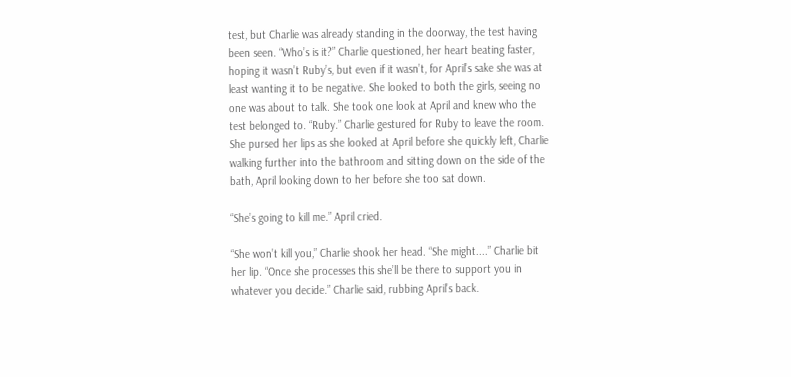test, but Charlie was already standing in the doorway, the test having been seen. “Who’s is it?” Charlie questioned, her heart beating faster, hoping it wasn’t Ruby’s, but even if it wasn’t, for April’s sake she was at least wanting it to be negative. She looked to both the girls, seeing no one was about to talk. She took one look at April and knew who the test belonged to. “Ruby.” Charlie gestured for Ruby to leave the room. She pursed her lips as she looked at April before she quickly left, Charlie walking further into the bathroom and sitting down on the side of the bath, April looking down to her before she too sat down.

“She’s going to kill me.” April cried.

“She won’t kill you,” Charlie shook her head. “She might....” Charlie bit her lip. “Once she processes this she’ll be there to support you in whatever you decide.” Charlie said, rubbing April’s back.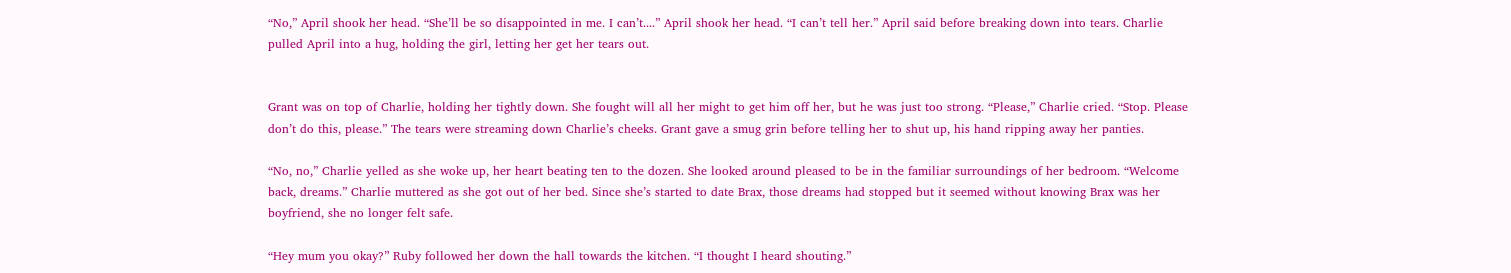“No,” April shook her head. “She’ll be so disappointed in me. I can’t....” April shook her head. “I can’t tell her.” April said before breaking down into tears. Charlie pulled April into a hug, holding the girl, letting her get her tears out.


Grant was on top of Charlie, holding her tightly down. She fought will all her might to get him off her, but he was just too strong. “Please,” Charlie cried. “Stop. Please don’t do this, please.” The tears were streaming down Charlie’s cheeks. Grant gave a smug grin before telling her to shut up, his hand ripping away her panties.

“No, no,” Charlie yelled as she woke up, her heart beating ten to the dozen. She looked around pleased to be in the familiar surroundings of her bedroom. “Welcome back, dreams.” Charlie muttered as she got out of her bed. Since she’s started to date Brax, those dreams had stopped but it seemed without knowing Brax was her boyfriend, she no longer felt safe.

“Hey mum you okay?” Ruby followed her down the hall towards the kitchen. “I thought I heard shouting.”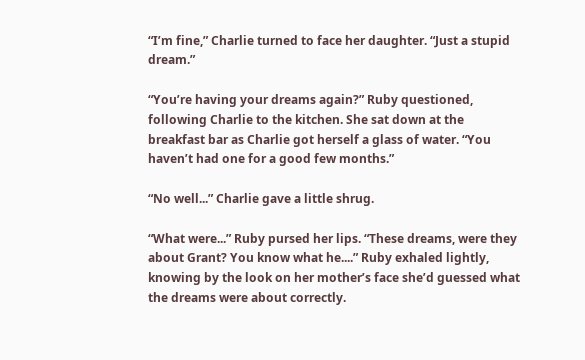“I’m fine,” Charlie turned to face her daughter. “Just a stupid dream.”

“You’re having your dreams again?” Ruby questioned, following Charlie to the kitchen. She sat down at the breakfast bar as Charlie got herself a glass of water. “You haven’t had one for a good few months.”

“No well...” Charlie gave a little shrug.

“What were...” Ruby pursed her lips. “These dreams, were they about Grant? You know what he....” Ruby exhaled lightly, knowing by the look on her mother’s face she’d guessed what the dreams were about correctly.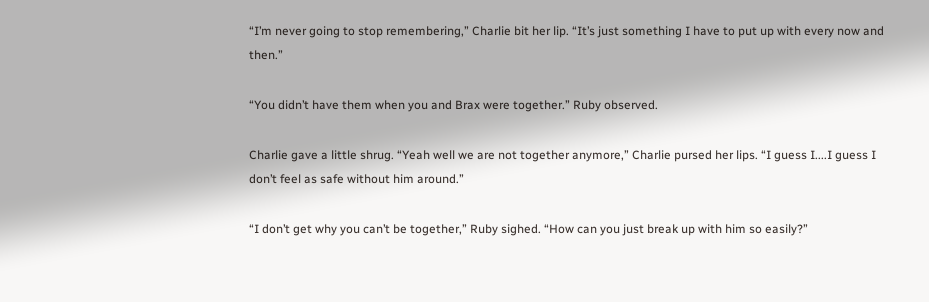“I’m never going to stop remembering,” Charlie bit her lip. “It’s just something I have to put up with every now and then.”

“You didn’t have them when you and Brax were together.” Ruby observed.

Charlie gave a little shrug. “Yeah well we are not together anymore,” Charlie pursed her lips. “I guess I....I guess I don’t feel as safe without him around.”

“I don’t get why you can’t be together,” Ruby sighed. “How can you just break up with him so easily?”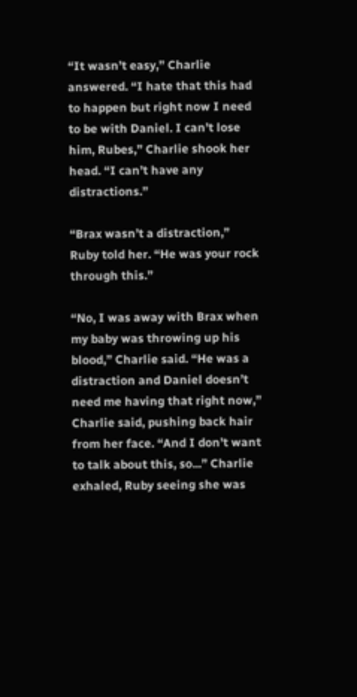“It wasn’t easy,” Charlie answered. “I hate that this had to happen but right now I need to be with Daniel. I can’t lose him, Rubes,” Charlie shook her head. “I can’t have any distractions.”

“Brax wasn’t a distraction,” Ruby told her. “He was your rock through this.”

“No, I was away with Brax when my baby was throwing up his blood,” Charlie said. “He was a distraction and Daniel doesn’t need me having that right now,” Charlie said, pushing back hair from her face. “And I don’t want to talk about this, so...” Charlie exhaled, Ruby seeing she was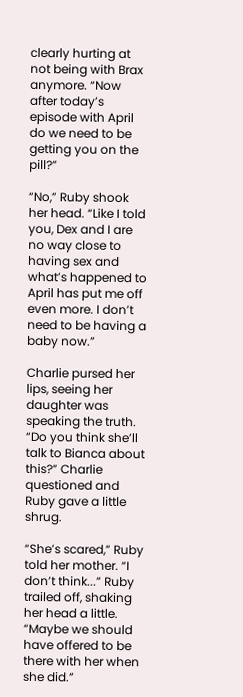clearly hurting at not being with Brax anymore. “Now after today’s episode with April do we need to be getting you on the pill?”

“No,” Ruby shook her head. “Like I told you, Dex and I are no way close to having sex and what’s happened to April has put me off even more. I don’t need to be having a baby now.”

Charlie pursed her lips, seeing her daughter was speaking the truth. “Do you think she’ll talk to Bianca about this?” Charlie questioned and Ruby gave a little shrug.

“She’s scared,” Ruby told her mother. “I don’t think...” Ruby trailed off, shaking her head a little. “Maybe we should have offered to be there with her when she did.”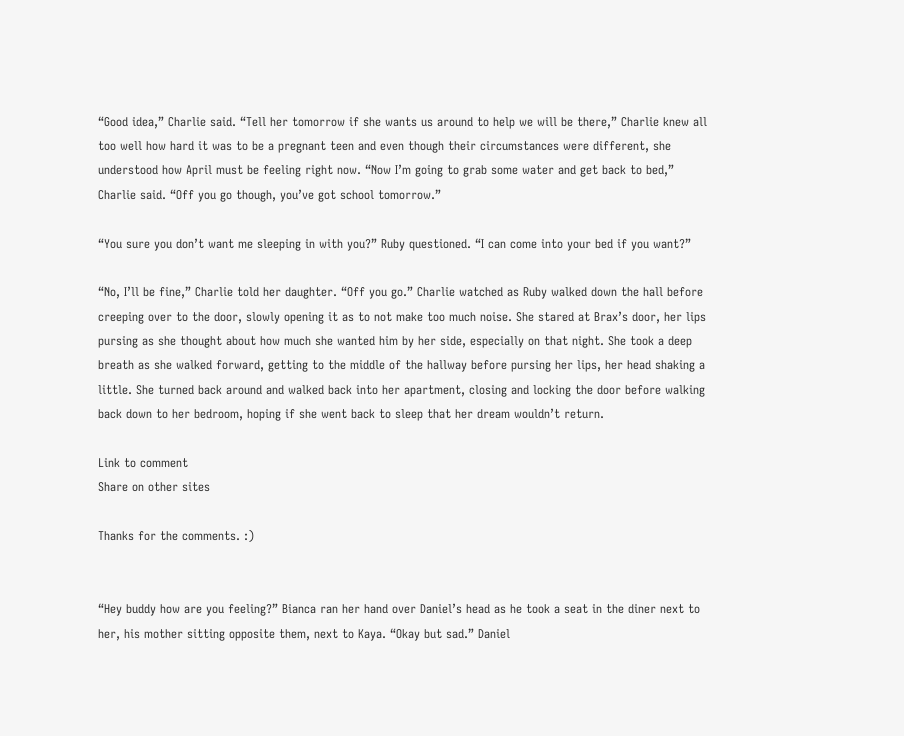“Good idea,” Charlie said. “Tell her tomorrow if she wants us around to help we will be there,” Charlie knew all too well how hard it was to be a pregnant teen and even though their circumstances were different, she understood how April must be feeling right now. “Now I’m going to grab some water and get back to bed,” Charlie said. “Off you go though, you’ve got school tomorrow.”

“You sure you don’t want me sleeping in with you?” Ruby questioned. “I can come into your bed if you want?”

“No, I’ll be fine,” Charlie told her daughter. “Off you go.” Charlie watched as Ruby walked down the hall before creeping over to the door, slowly opening it as to not make too much noise. She stared at Brax’s door, her lips pursing as she thought about how much she wanted him by her side, especially on that night. She took a deep breath as she walked forward, getting to the middle of the hallway before pursing her lips, her head shaking a little. She turned back around and walked back into her apartment, closing and locking the door before walking back down to her bedroom, hoping if she went back to sleep that her dream wouldn’t return.

Link to comment
Share on other sites

Thanks for the comments. :)


“Hey buddy how are you feeling?” Bianca ran her hand over Daniel’s head as he took a seat in the diner next to her, his mother sitting opposite them, next to Kaya. “Okay but sad.” Daniel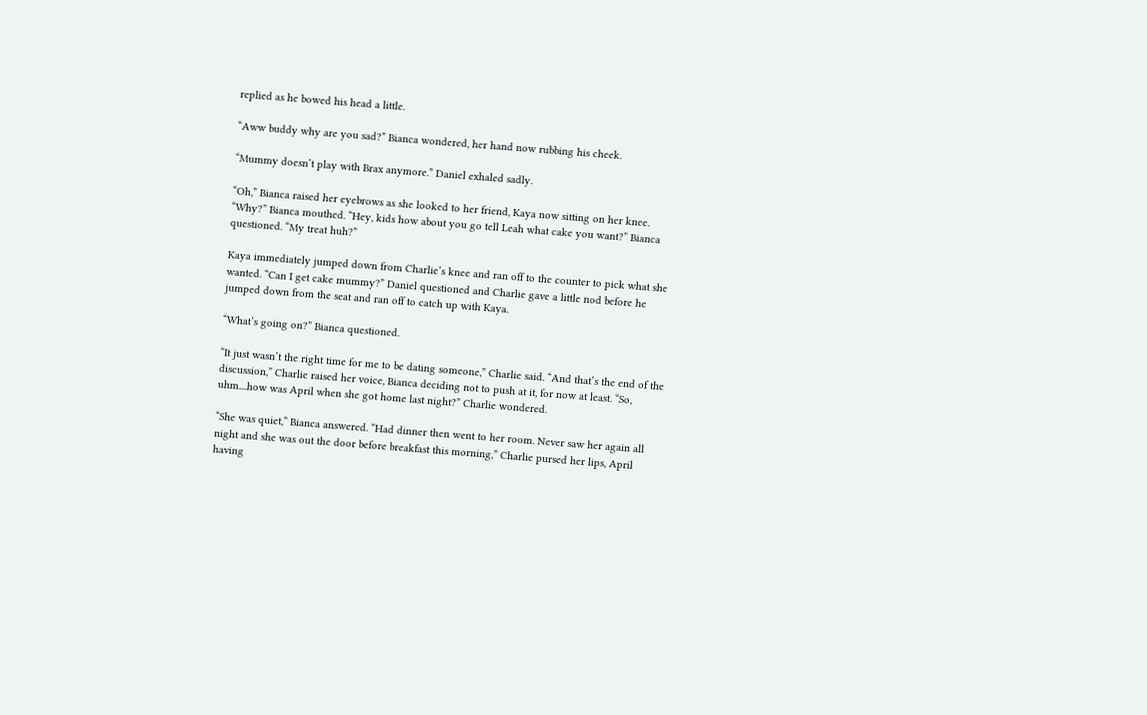replied as he bowed his head a little.

“Aww buddy why are you sad?” Bianca wondered, her hand now rubbing his cheek.

“Mummy doesn’t play with Brax anymore.” Daniel exhaled sadly.

“Oh,” Bianca raised her eyebrows as she looked to her friend, Kaya now sitting on her knee. “Why?” Bianca mouthed. “Hey, kids how about you go tell Leah what cake you want?” Bianca questioned. “My treat huh?”

Kaya immediately jumped down from Charlie’s knee and ran off to the counter to pick what she wanted. “Can I get cake mummy?” Daniel questioned and Charlie gave a little nod before he jumped down from the seat and ran off to catch up with Kaya.

“What’s going on?” Bianca questioned.

“It just wasn’t the right time for me to be dating someone,” Charlie said. “And that’s the end of the discussion,” Charlie raised her voice, Bianca deciding not to push at it, for now at least. “So, uhm....how was April when she got home last night?” Charlie wondered.

“She was quiet,” Bianca answered. “Had dinner then went to her room. Never saw her again all night and she was out the door before breakfast this morning,” Charlie pursed her lips, April having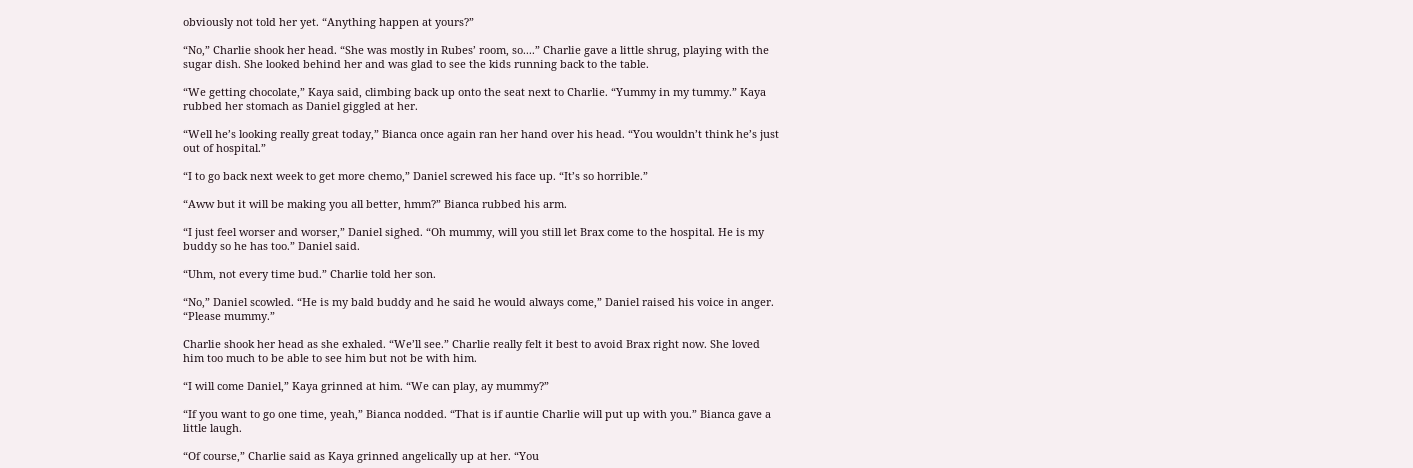obviously not told her yet. “Anything happen at yours?”

“No,” Charlie shook her head. “She was mostly in Rubes’ room, so....” Charlie gave a little shrug, playing with the sugar dish. She looked behind her and was glad to see the kids running back to the table.

“We getting chocolate,” Kaya said, climbing back up onto the seat next to Charlie. “Yummy in my tummy.” Kaya rubbed her stomach as Daniel giggled at her.

“Well he’s looking really great today,” Bianca once again ran her hand over his head. “You wouldn’t think he’s just out of hospital.”

“I to go back next week to get more chemo,” Daniel screwed his face up. “It’s so horrible.”

“Aww but it will be making you all better, hmm?” Bianca rubbed his arm.

“I just feel worser and worser,” Daniel sighed. “Oh mummy, will you still let Brax come to the hospital. He is my buddy so he has too.” Daniel said.

“Uhm, not every time bud.” Charlie told her son.

“No,” Daniel scowled. “He is my bald buddy and he said he would always come,” Daniel raised his voice in anger. “Please mummy.”

Charlie shook her head as she exhaled. “We’ll see.” Charlie really felt it best to avoid Brax right now. She loved him too much to be able to see him but not be with him.

“I will come Daniel,” Kaya grinned at him. “We can play, ay mummy?”

“If you want to go one time, yeah,” Bianca nodded. “That is if auntie Charlie will put up with you.” Bianca gave a little laugh.

“Of course,” Charlie said as Kaya grinned angelically up at her. “You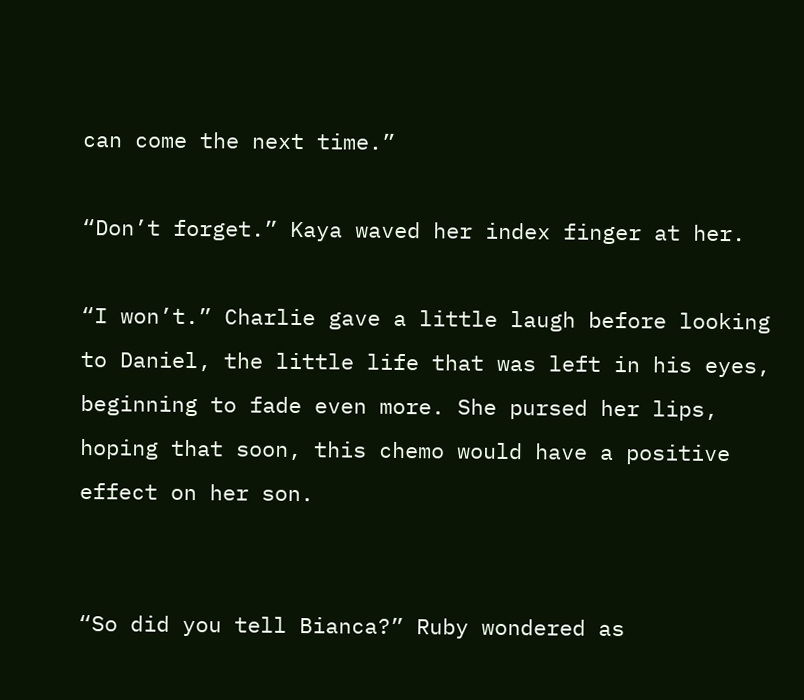can come the next time.”

“Don’t forget.” Kaya waved her index finger at her.

“I won’t.” Charlie gave a little laugh before looking to Daniel, the little life that was left in his eyes, beginning to fade even more. She pursed her lips, hoping that soon, this chemo would have a positive effect on her son.


“So did you tell Bianca?” Ruby wondered as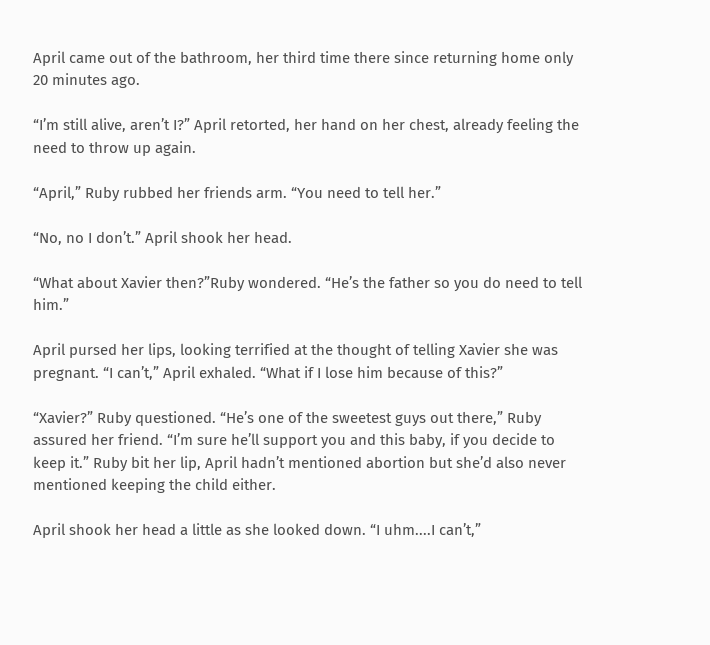April came out of the bathroom, her third time there since returning home only 20 minutes ago.

“I’m still alive, aren’t I?” April retorted, her hand on her chest, already feeling the need to throw up again.

“April,” Ruby rubbed her friends arm. “You need to tell her.”

“No, no I don’t.” April shook her head.

“What about Xavier then?”Ruby wondered. “He’s the father so you do need to tell him.”

April pursed her lips, looking terrified at the thought of telling Xavier she was pregnant. “I can’t,” April exhaled. “What if I lose him because of this?”

“Xavier?” Ruby questioned. “He’s one of the sweetest guys out there,” Ruby assured her friend. “I’m sure he’ll support you and this baby, if you decide to keep it.” Ruby bit her lip, April hadn’t mentioned abortion but she’d also never mentioned keeping the child either.

April shook her head a little as she looked down. “I uhm....I can’t,”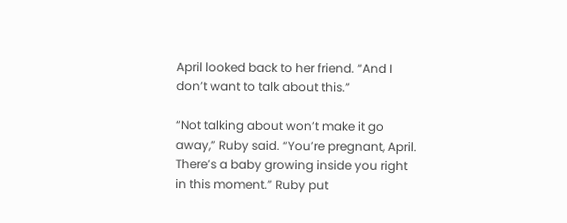April looked back to her friend. “And I don’t want to talk about this.”

“Not talking about won’t make it go away,” Ruby said. “You’re pregnant, April. There’s a baby growing inside you right in this moment.” Ruby put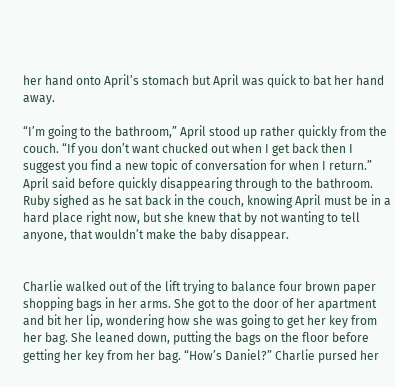her hand onto April’s stomach but April was quick to bat her hand away.

“I’m going to the bathroom,” April stood up rather quickly from the couch. “If you don’t want chucked out when I get back then I suggest you find a new topic of conversation for when I return.” April said before quickly disappearing through to the bathroom. Ruby sighed as he sat back in the couch, knowing April must be in a hard place right now, but she knew that by not wanting to tell anyone, that wouldn’t make the baby disappear.


Charlie walked out of the lift trying to balance four brown paper shopping bags in her arms. She got to the door of her apartment and bit her lip, wondering how she was going to get her key from her bag. She leaned down, putting the bags on the floor before getting her key from her bag. “How’s Daniel?” Charlie pursed her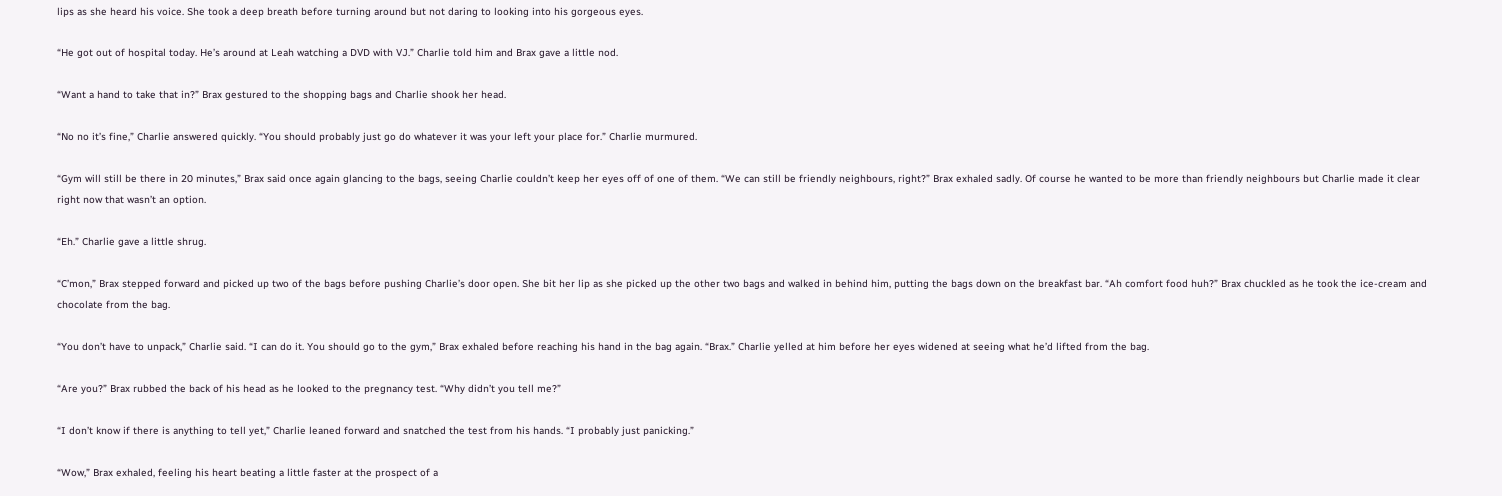lips as she heard his voice. She took a deep breath before turning around but not daring to looking into his gorgeous eyes.

“He got out of hospital today. He’s around at Leah watching a DVD with VJ.” Charlie told him and Brax gave a little nod.

“Want a hand to take that in?” Brax gestured to the shopping bags and Charlie shook her head.

“No no it’s fine,” Charlie answered quickly. “You should probably just go do whatever it was your left your place for.” Charlie murmured.

“Gym will still be there in 20 minutes,” Brax said once again glancing to the bags, seeing Charlie couldn’t keep her eyes off of one of them. “We can still be friendly neighbours, right?” Brax exhaled sadly. Of course he wanted to be more than friendly neighbours but Charlie made it clear right now that wasn’t an option.

“Eh.” Charlie gave a little shrug.

“C’mon,” Brax stepped forward and picked up two of the bags before pushing Charlie’s door open. She bit her lip as she picked up the other two bags and walked in behind him, putting the bags down on the breakfast bar. “Ah comfort food huh?” Brax chuckled as he took the ice-cream and chocolate from the bag.

“You don’t have to unpack,” Charlie said. “I can do it. You should go to the gym,” Brax exhaled before reaching his hand in the bag again. “Brax.” Charlie yelled at him before her eyes widened at seeing what he’d lifted from the bag.

“Are you?” Brax rubbed the back of his head as he looked to the pregnancy test. “Why didn’t you tell me?”

“I don’t know if there is anything to tell yet,” Charlie leaned forward and snatched the test from his hands. “I probably just panicking.”

“Wow,” Brax exhaled, feeling his heart beating a little faster at the prospect of a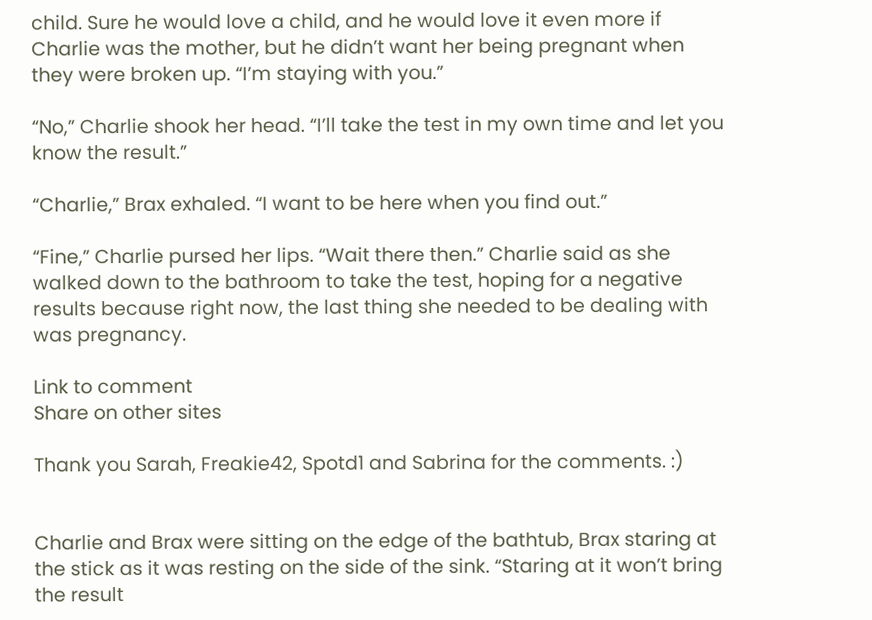child. Sure he would love a child, and he would love it even more if Charlie was the mother, but he didn’t want her being pregnant when they were broken up. “I’m staying with you.”

“No,” Charlie shook her head. “I’ll take the test in my own time and let you know the result.”

“Charlie,” Brax exhaled. “I want to be here when you find out.”

“Fine,” Charlie pursed her lips. “Wait there then.” Charlie said as she walked down to the bathroom to take the test, hoping for a negative results because right now, the last thing she needed to be dealing with was pregnancy.

Link to comment
Share on other sites

Thank you Sarah, Freakie42, Spotd1 and Sabrina for the comments. :)


Charlie and Brax were sitting on the edge of the bathtub, Brax staring at the stick as it was resting on the side of the sink. “Staring at it won’t bring the result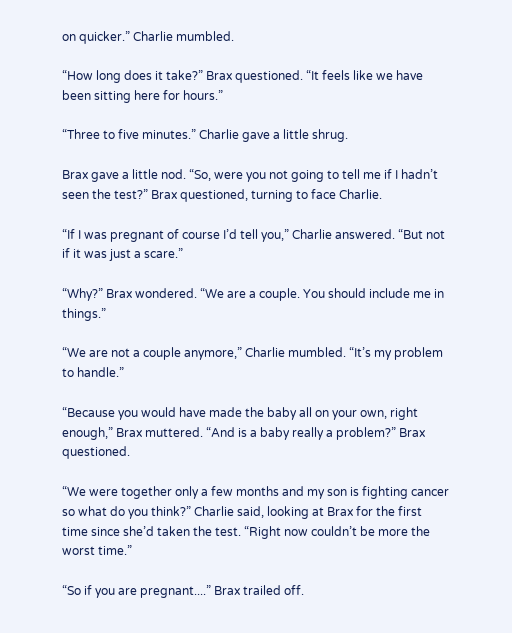on quicker.” Charlie mumbled.

“How long does it take?” Brax questioned. “It feels like we have been sitting here for hours.”

“Three to five minutes.” Charlie gave a little shrug.

Brax gave a little nod. “So, were you not going to tell me if I hadn’t seen the test?” Brax questioned, turning to face Charlie.

“If I was pregnant of course I’d tell you,” Charlie answered. “But not if it was just a scare.”

“Why?” Brax wondered. “We are a couple. You should include me in things.”

“We are not a couple anymore,” Charlie mumbled. “It’s my problem to handle.”

“Because you would have made the baby all on your own, right enough,” Brax muttered. “And is a baby really a problem?” Brax questioned.

“We were together only a few months and my son is fighting cancer so what do you think?” Charlie said, looking at Brax for the first time since she’d taken the test. “Right now couldn’t be more the worst time.”

“So if you are pregnant....” Brax trailed off.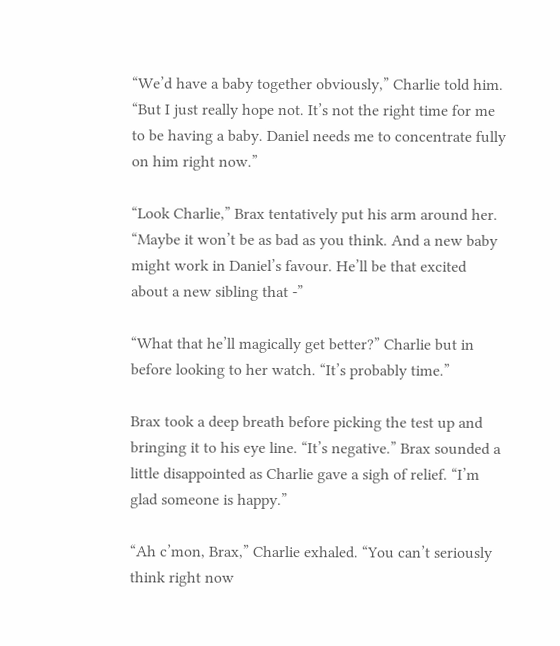“We’d have a baby together obviously,” Charlie told him. “But I just really hope not. It’s not the right time for me to be having a baby. Daniel needs me to concentrate fully on him right now.”

“Look Charlie,” Brax tentatively put his arm around her. “Maybe it won’t be as bad as you think. And a new baby might work in Daniel’s favour. He’ll be that excited about a new sibling that -”

“What that he’ll magically get better?” Charlie but in before looking to her watch. “It’s probably time.”

Brax took a deep breath before picking the test up and bringing it to his eye line. “It’s negative.” Brax sounded a little disappointed as Charlie gave a sigh of relief. “I’m glad someone is happy.”

“Ah c’mon, Brax,” Charlie exhaled. “You can’t seriously think right now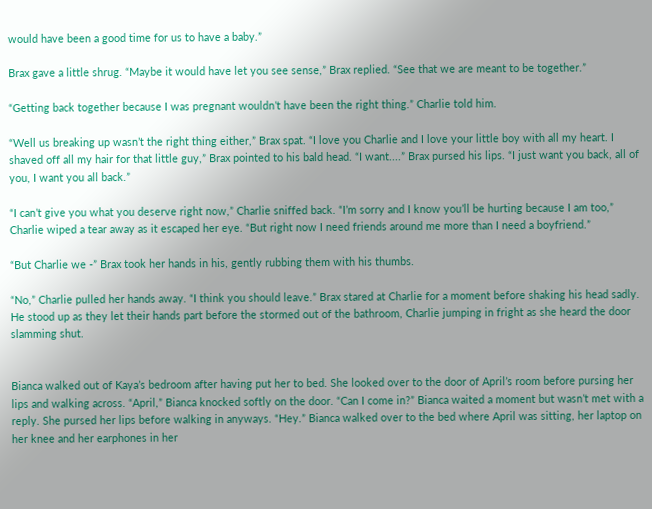would have been a good time for us to have a baby.”

Brax gave a little shrug. “Maybe it would have let you see sense,” Brax replied. “See that we are meant to be together.”

“Getting back together because I was pregnant wouldn’t have been the right thing.” Charlie told him.

“Well us breaking up wasn’t the right thing either,” Brax spat. “I love you Charlie and I love your little boy with all my heart. I shaved off all my hair for that little guy,” Brax pointed to his bald head. “I want....” Brax pursed his lips. “I just want you back, all of you, I want you all back.”

“I can’t give you what you deserve right now,” Charlie sniffed back. “I’m sorry and I know you’ll be hurting because I am too,” Charlie wiped a tear away as it escaped her eye. “But right now I need friends around me more than I need a boyfriend.”

“But Charlie we -” Brax took her hands in his, gently rubbing them with his thumbs.

“No,” Charlie pulled her hands away. “I think you should leave.” Brax stared at Charlie for a moment before shaking his head sadly. He stood up as they let their hands part before the stormed out of the bathroom, Charlie jumping in fright as she heard the door slamming shut.


Bianca walked out of Kaya’s bedroom after having put her to bed. She looked over to the door of April’s room before pursing her lips and walking across. “April,” Bianca knocked softly on the door. “Can I come in?” Bianca waited a moment but wasn’t met with a reply. She pursed her lips before walking in anyways. “Hey.” Bianca walked over to the bed where April was sitting, her laptop on her knee and her earphones in her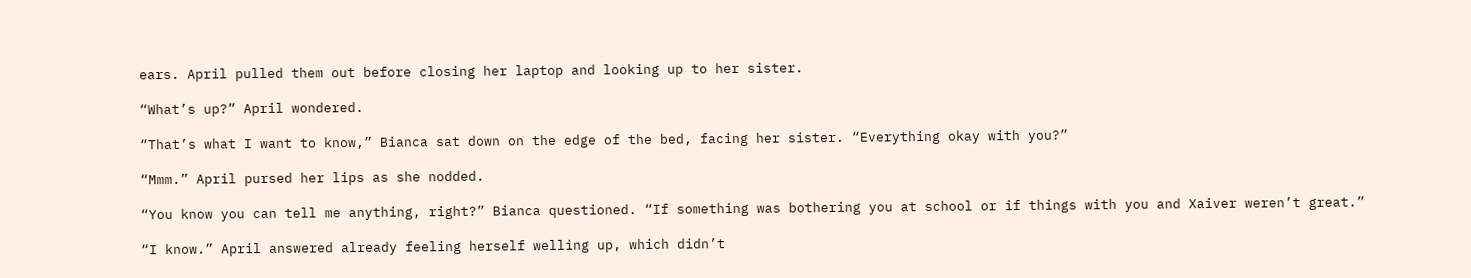ears. April pulled them out before closing her laptop and looking up to her sister.

“What’s up?” April wondered.

“That’s what I want to know,” Bianca sat down on the edge of the bed, facing her sister. “Everything okay with you?”

“Mmm.” April pursed her lips as she nodded.

“You know you can tell me anything, right?” Bianca questioned. “If something was bothering you at school or if things with you and Xaiver weren’t great.”

“I know.” April answered already feeling herself welling up, which didn’t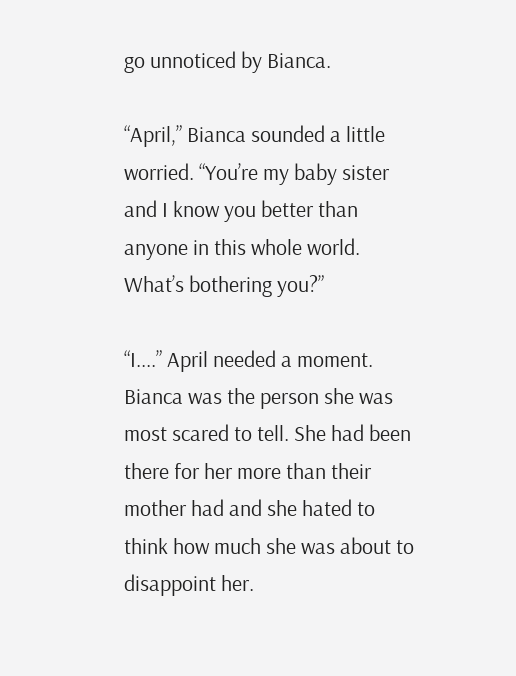go unnoticed by Bianca.

“April,” Bianca sounded a little worried. “You’re my baby sister and I know you better than anyone in this whole world. What’s bothering you?”

“I....” April needed a moment. Bianca was the person she was most scared to tell. She had been there for her more than their mother had and she hated to think how much she was about to disappoint her.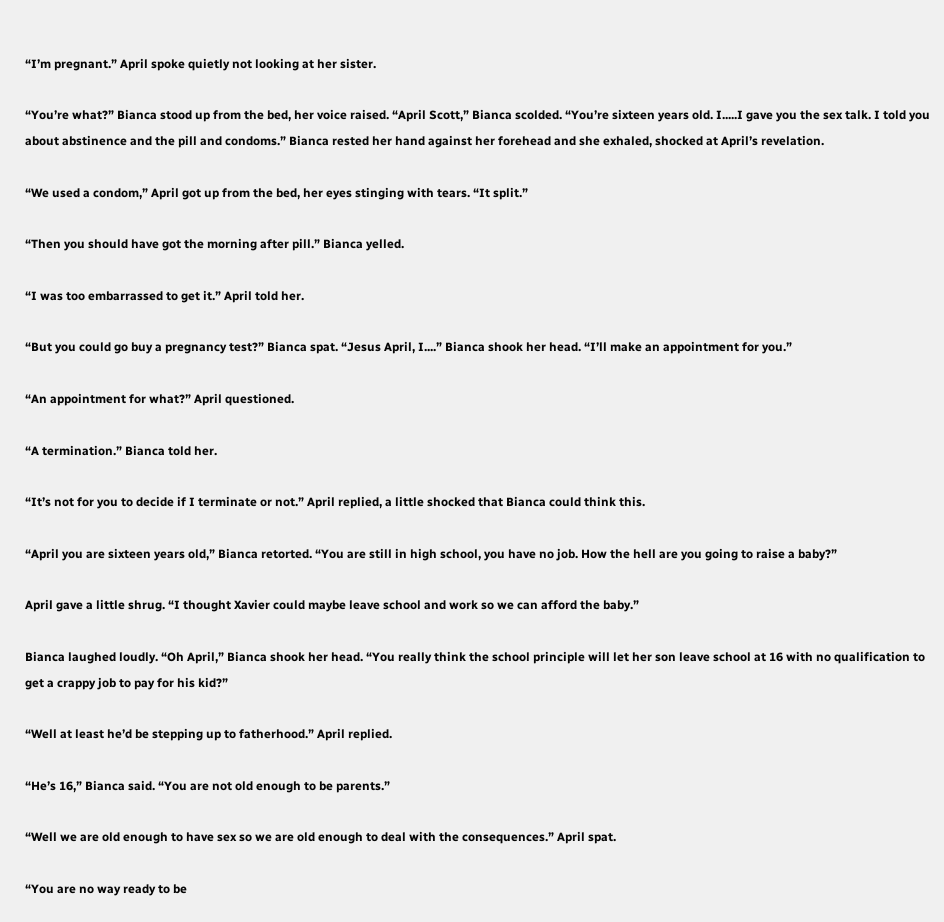“I’m pregnant.” April spoke quietly not looking at her sister.

“You’re what?” Bianca stood up from the bed, her voice raised. “April Scott,” Bianca scolded. “You’re sixteen years old. I.....I gave you the sex talk. I told you about abstinence and the pill and condoms.” Bianca rested her hand against her forehead and she exhaled, shocked at April’s revelation.

“We used a condom,” April got up from the bed, her eyes stinging with tears. “It split.”

“Then you should have got the morning after pill.” Bianca yelled.

“I was too embarrassed to get it.” April told her.

“But you could go buy a pregnancy test?” Bianca spat. “Jesus April, I....” Bianca shook her head. “I’ll make an appointment for you.”

“An appointment for what?” April questioned.

“A termination.” Bianca told her.

“It’s not for you to decide if I terminate or not.” April replied, a little shocked that Bianca could think this.

“April you are sixteen years old,” Bianca retorted. “You are still in high school, you have no job. How the hell are you going to raise a baby?”

April gave a little shrug. “I thought Xavier could maybe leave school and work so we can afford the baby.”

Bianca laughed loudly. “Oh April,” Bianca shook her head. “You really think the school principle will let her son leave school at 16 with no qualification to get a crappy job to pay for his kid?”

“Well at least he’d be stepping up to fatherhood.” April replied.

“He’s 16,” Bianca said. “You are not old enough to be parents.”

“Well we are old enough to have sex so we are old enough to deal with the consequences.” April spat.

“You are no way ready to be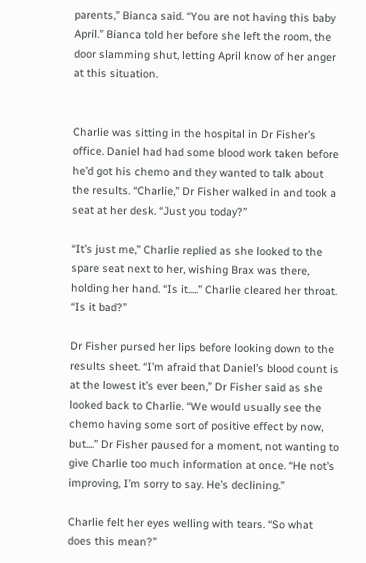parents,” Bianca said. “You are not having this baby April.” Bianca told her before she left the room, the door slamming shut, letting April know of her anger at this situation.


Charlie was sitting in the hospital in Dr Fisher’s office. Daniel had had some blood work taken before he’d got his chemo and they wanted to talk about the results. “Charlie,” Dr Fisher walked in and took a seat at her desk. “Just you today?”

“It’s just me,” Charlie replied as she looked to the spare seat next to her, wishing Brax was there, holding her hand. “Is it.....” Charlie cleared her throat. “Is it bad?”

Dr Fisher pursed her lips before looking down to the results sheet. “I’m afraid that Daniel’s blood count is at the lowest it’s ever been,” Dr Fisher said as she looked back to Charlie. “We would usually see the chemo having some sort of positive effect by now, but....” Dr Fisher paused for a moment, not wanting to give Charlie too much information at once. “He not’s improving, I’m sorry to say. He’s declining.”

Charlie felt her eyes welling with tears. “So what does this mean?”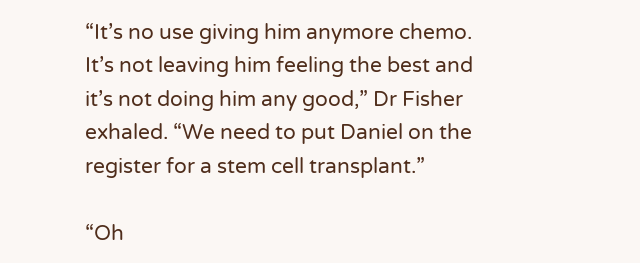“It’s no use giving him anymore chemo. It’s not leaving him feeling the best and it’s not doing him any good,” Dr Fisher exhaled. “We need to put Daniel on the register for a stem cell transplant.”

“Oh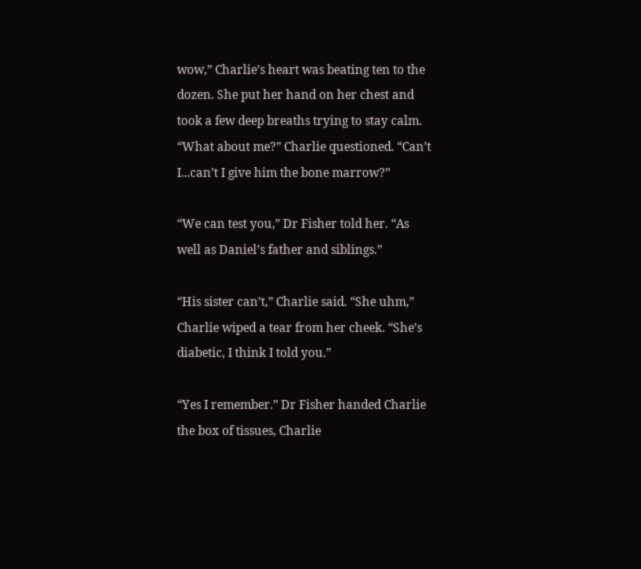wow,” Charlie’s heart was beating ten to the dozen. She put her hand on her chest and took a few deep breaths trying to stay calm. “What about me?” Charlie questioned. “Can’t I...can’t I give him the bone marrow?”

“We can test you,” Dr Fisher told her. “As well as Daniel’s father and siblings.”

“His sister can’t,” Charlie said. “She uhm,” Charlie wiped a tear from her cheek. “She’s diabetic, I think I told you.”

“Yes I remember.” Dr Fisher handed Charlie the box of tissues, Charlie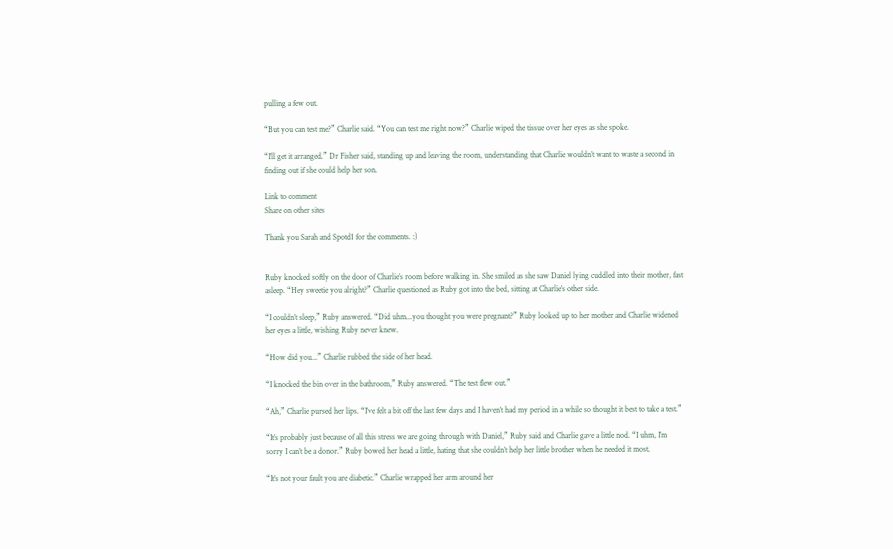pulling a few out.

“But you can test me?” Charlie said. “You can test me right now?” Charlie wiped the tissue over her eyes as she spoke.

“I’ll get it arranged.” Dr Fisher said, standing up and leaving the room, understanding that Charlie wouldn’t want to waste a second in finding out if she could help her son.

Link to comment
Share on other sites

Thank you Sarah and Spotd1 for the comments. :)


Ruby knocked softly on the door of Charlie’s room before walking in. She smiled as she saw Daniel lying cuddled into their mother, fast asleep. “Hey sweetie you alright?” Charlie questioned as Ruby got into the bed, sitting at Charlie’s other side.

“I couldn’t sleep,” Ruby answered. “Did uhm...you thought you were pregnant?” Ruby looked up to her mother and Charlie widened her eyes a little, wishing Ruby never knew.

“How did you...” Charlie rubbed the side of her head.

“I knocked the bin over in the bathroom,” Ruby answered. “The test flew out.”

“Ah,” Charlie pursed her lips. “I’ve felt a bit off the last few days and I haven’t had my period in a while so thought it best to take a test.”

“It’s probably just because of all this stress we are going through with Daniel,” Ruby said and Charlie gave a little nod. “I uhm, I’m sorry I can’t be a donor.” Ruby bowed her head a little, hating that she couldn’t help her little brother when he needed it most.

“It’s not your fault you are diabetic.” Charlie wrapped her arm around her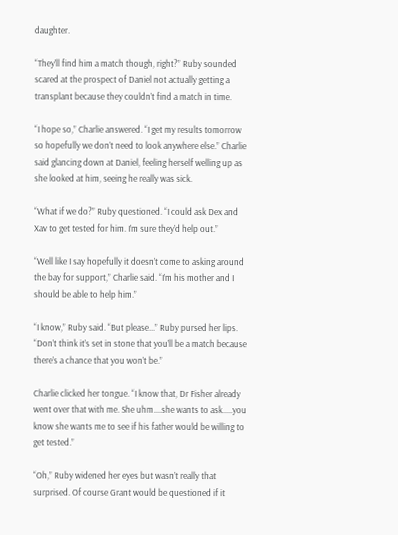daughter.

“They’ll find him a match though, right?” Ruby sounded scared at the prospect of Daniel not actually getting a transplant because they couldn’t find a match in time.

“I hope so,” Charlie answered. “I get my results tomorrow so hopefully we don’t need to look anywhere else.” Charlie said glancing down at Daniel, feeling herself welling up as she looked at him, seeing he really was sick.

“What if we do?” Ruby questioned. “I could ask Dex and Xav to get tested for him. I’m sure they’d help out.”

“Well like I say hopefully it doesn’t come to asking around the bay for support,” Charlie said. “I’m his mother and I should be able to help him.”

“I know,” Ruby said. “But please...” Ruby pursed her lips. “Don’t think it’s set in stone that you’ll be a match because there’s a chance that you won’t be.”

Charlie clicked her tongue. “I know that, Dr Fisher already went over that with me. She uhm....she wants to ask.....you know she wants me to see if his father would be willing to get tested.”

“Oh,” Ruby widened her eyes but wasn’t really that surprised. Of course Grant would be questioned if it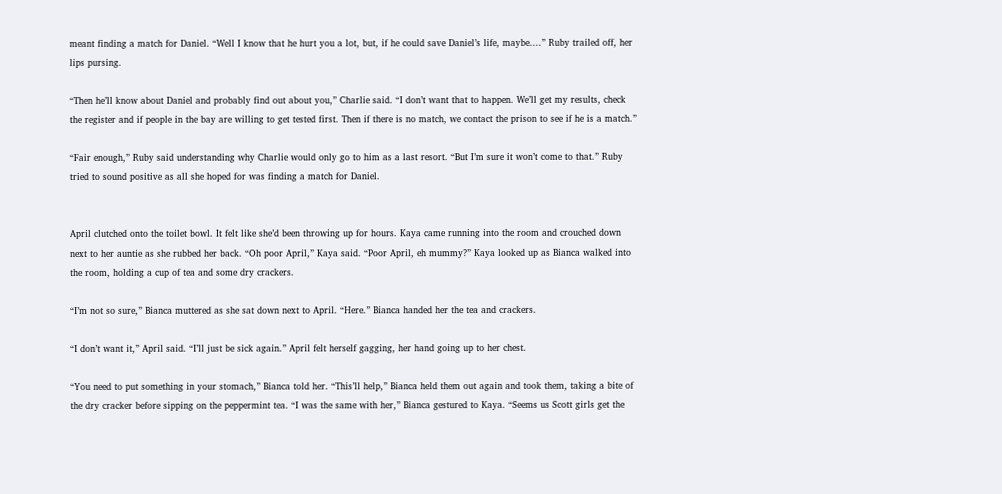meant finding a match for Daniel. “Well I know that he hurt you a lot, but, if he could save Daniel’s life, maybe....” Ruby trailed off, her lips pursing.

“Then he’ll know about Daniel and probably find out about you,” Charlie said. “I don’t want that to happen. We’ll get my results, check the register and if people in the bay are willing to get tested first. Then if there is no match, we contact the prison to see if he is a match.”

“Fair enough,” Ruby said understanding why Charlie would only go to him as a last resort. “But I’m sure it won’t come to that.” Ruby tried to sound positive as all she hoped for was finding a match for Daniel.


April clutched onto the toilet bowl. It felt like she’d been throwing up for hours. Kaya came running into the room and crouched down next to her auntie as she rubbed her back. “Oh poor April,” Kaya said. “Poor April, eh mummy?” Kaya looked up as Bianca walked into the room, holding a cup of tea and some dry crackers.

“I’m not so sure,” Bianca muttered as she sat down next to April. “Here.” Bianca handed her the tea and crackers.

“I don’t want it,” April said. “I’ll just be sick again.” April felt herself gagging, her hand going up to her chest.

“You need to put something in your stomach,” Bianca told her. “This’ll help,” Bianca held them out again and took them, taking a bite of the dry cracker before sipping on the peppermint tea. “I was the same with her,” Bianca gestured to Kaya. “Seems us Scott girls get the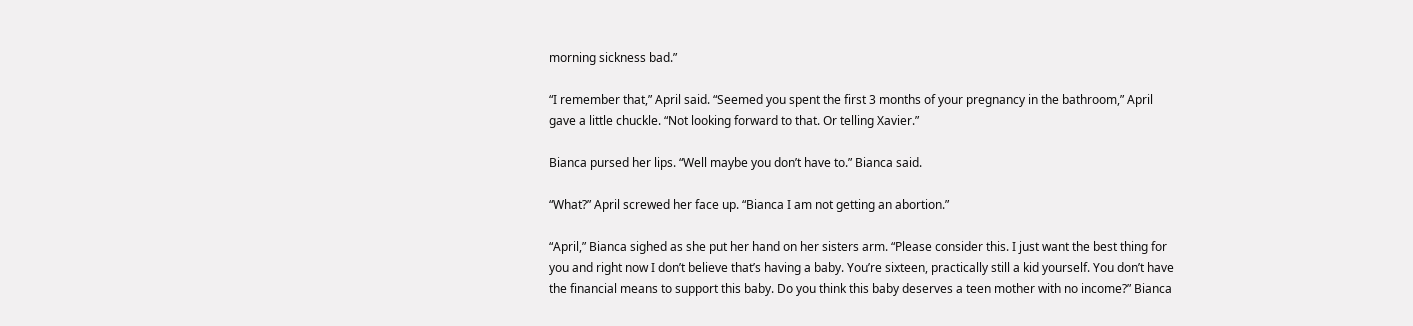morning sickness bad.”

“I remember that,” April said. “Seemed you spent the first 3 months of your pregnancy in the bathroom,” April gave a little chuckle. “Not looking forward to that. Or telling Xavier.”

Bianca pursed her lips. “Well maybe you don’t have to.” Bianca said.

“What?” April screwed her face up. “Bianca I am not getting an abortion.”

“April,” Bianca sighed as she put her hand on her sisters arm. “Please consider this. I just want the best thing for you and right now I don’t believe that’s having a baby. You’re sixteen, practically still a kid yourself. You don’t have the financial means to support this baby. Do you think this baby deserves a teen mother with no income?” Bianca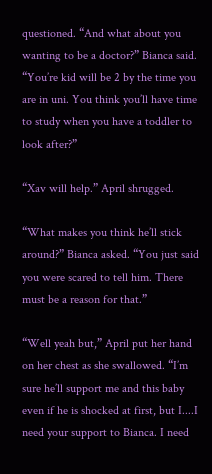questioned. “And what about you wanting to be a doctor?” Bianca said. “You’re kid will be 2 by the time you are in uni. You think you’ll have time to study when you have a toddler to look after?”

“Xav will help.” April shrugged.

“What makes you think he’ll stick around?” Bianca asked. “You just said you were scared to tell him. There must be a reason for that.”

“Well yeah but,” April put her hand on her chest as she swallowed. “I’m sure he’ll support me and this baby even if he is shocked at first, but I....I need your support to Bianca. I need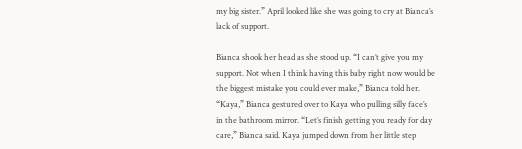my big sister.” April looked like she was going to cry at Bianca’s lack of support.

Bianca shook her head as she stood up. “I can’t give you my support. Not when I think having this baby right now would be the biggest mistake you could ever make,” Bianca told her. “Kaya,” Bianca gestured over to Kaya who pulling silly face’s in the bathroom mirror. “Let’s finish getting you ready for day care,” Bianca said. Kaya jumped down from her little step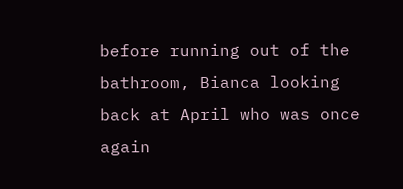before running out of the bathroom, Bianca looking back at April who was once again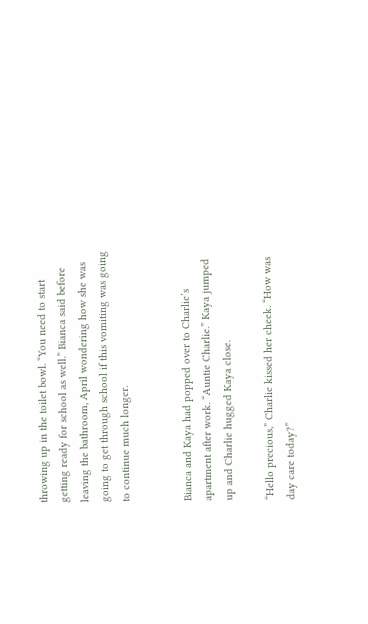throwing up in the toilet bowl. “You need to start getting ready for school as well.” Bianca said before leaving the bathroom, April wondering how she was going to get through school if this vomiting was going to continue much longer.


Bianca and Kaya had popped over to Charlie’s apartment after work. “Auntie Charlie.” Kaya jumped up and Charlie hugged Kaya close.

“Hello precious,” Charlie kissed her cheek. “How was day care today?”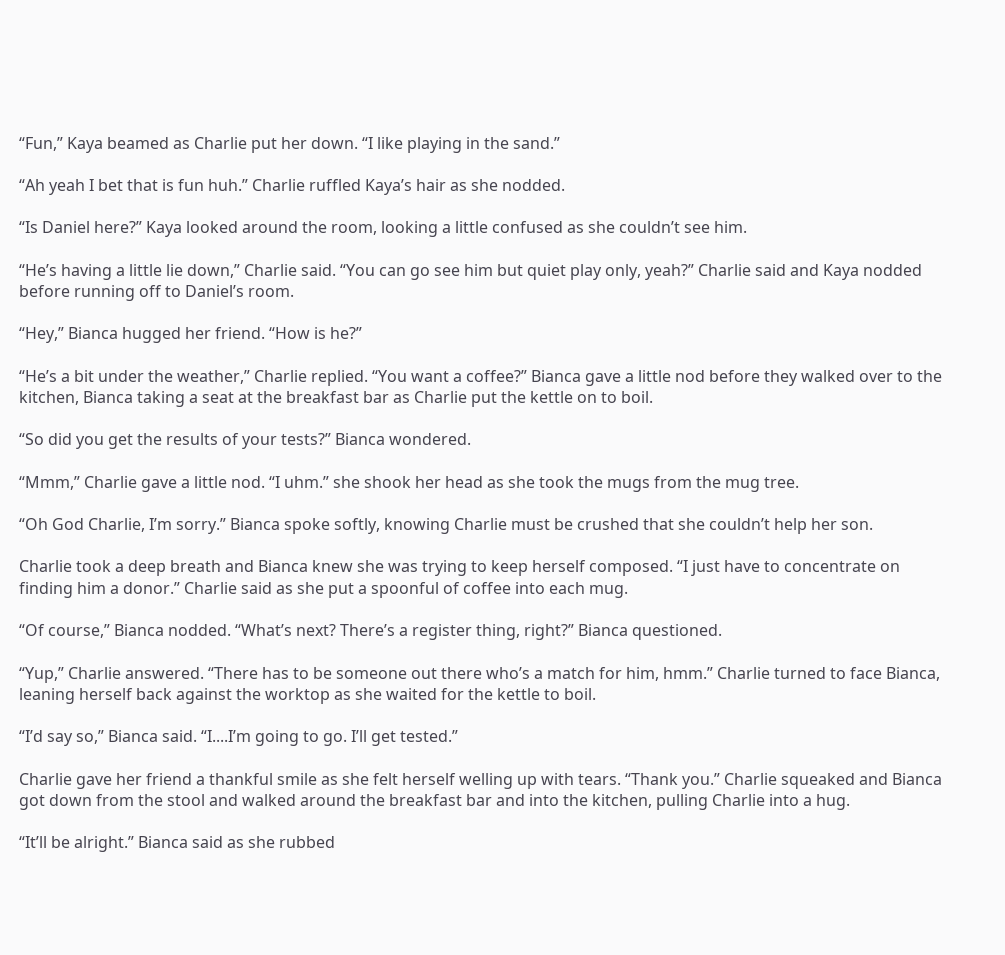“Fun,” Kaya beamed as Charlie put her down. “I like playing in the sand.”

“Ah yeah I bet that is fun huh.” Charlie ruffled Kaya’s hair as she nodded.

“Is Daniel here?” Kaya looked around the room, looking a little confused as she couldn’t see him.

“He’s having a little lie down,” Charlie said. “You can go see him but quiet play only, yeah?” Charlie said and Kaya nodded before running off to Daniel’s room.

“Hey,” Bianca hugged her friend. “How is he?”

“He’s a bit under the weather,” Charlie replied. “You want a coffee?” Bianca gave a little nod before they walked over to the kitchen, Bianca taking a seat at the breakfast bar as Charlie put the kettle on to boil.

“So did you get the results of your tests?” Bianca wondered.

“Mmm,” Charlie gave a little nod. “I uhm.” she shook her head as she took the mugs from the mug tree.

“Oh God Charlie, I’m sorry.” Bianca spoke softly, knowing Charlie must be crushed that she couldn’t help her son.

Charlie took a deep breath and Bianca knew she was trying to keep herself composed. “I just have to concentrate on finding him a donor.” Charlie said as she put a spoonful of coffee into each mug.

“Of course,” Bianca nodded. “What’s next? There’s a register thing, right?” Bianca questioned.

“Yup,” Charlie answered. “There has to be someone out there who’s a match for him, hmm.” Charlie turned to face Bianca, leaning herself back against the worktop as she waited for the kettle to boil.

“I’d say so,” Bianca said. “I....I’m going to go. I’ll get tested.”

Charlie gave her friend a thankful smile as she felt herself welling up with tears. “Thank you.” Charlie squeaked and Bianca got down from the stool and walked around the breakfast bar and into the kitchen, pulling Charlie into a hug.

“It’ll be alright.” Bianca said as she rubbed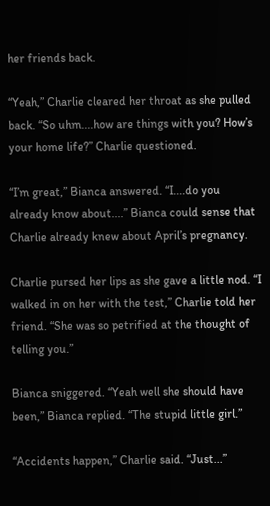her friends back.

“Yeah,” Charlie cleared her throat as she pulled back. “So uhm....how are things with you? How’s your home life?” Charlie questioned.

“I’m great,” Bianca answered. “I....do you already know about....” Bianca could sense that Charlie already knew about April’s pregnancy.

Charlie pursed her lips as she gave a little nod. “I walked in on her with the test,” Charlie told her friend. “She was so petrified at the thought of telling you.”

Bianca sniggered. “Yeah well she should have been,” Bianca replied. “The stupid little girl.”

“Accidents happen,” Charlie said. “Just...”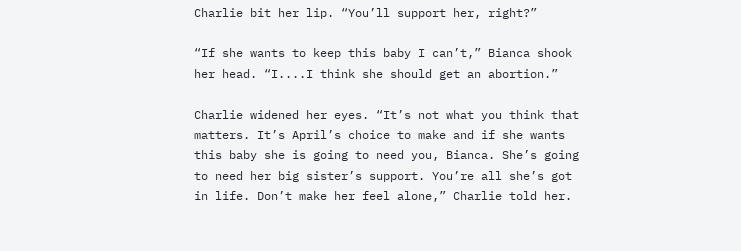Charlie bit her lip. “You’ll support her, right?”

“If she wants to keep this baby I can’t,” Bianca shook her head. “I....I think she should get an abortion.”

Charlie widened her eyes. “It’s not what you think that matters. It’s April’s choice to make and if she wants this baby she is going to need you, Bianca. She’s going to need her big sister’s support. You’re all she’s got in life. Don’t make her feel alone,” Charlie told her.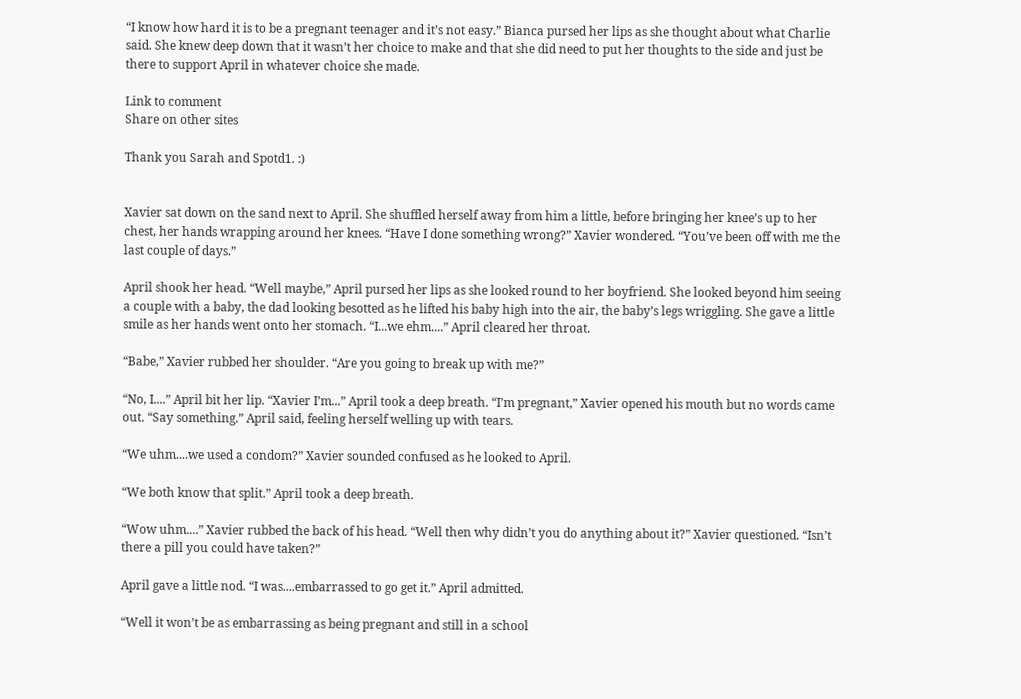“I know how hard it is to be a pregnant teenager and it’s not easy.” Bianca pursed her lips as she thought about what Charlie said. She knew deep down that it wasn’t her choice to make and that she did need to put her thoughts to the side and just be there to support April in whatever choice she made.

Link to comment
Share on other sites

Thank you Sarah and Spotd1. :)


Xavier sat down on the sand next to April. She shuffled herself away from him a little, before bringing her knee’s up to her chest, her hands wrapping around her knees. “Have I done something wrong?” Xavier wondered. “You’ve been off with me the last couple of days.”

April shook her head. “Well maybe,” April pursed her lips as she looked round to her boyfriend. She looked beyond him seeing a couple with a baby, the dad looking besotted as he lifted his baby high into the air, the baby’s legs wriggling. She gave a little smile as her hands went onto her stomach. “I...we ehm....” April cleared her throat.

“Babe,” Xavier rubbed her shoulder. “Are you going to break up with me?”

“No, I....” April bit her lip. “Xavier I’m...” April took a deep breath. “I’m pregnant,” Xavier opened his mouth but no words came out. “Say something.” April said, feeling herself welling up with tears.

“We uhm....we used a condom?” Xavier sounded confused as he looked to April.

“We both know that split.” April took a deep breath.

“Wow uhm....” Xavier rubbed the back of his head. “Well then why didn’t you do anything about it?” Xavier questioned. “Isn’t there a pill you could have taken?”

April gave a little nod. “I was....embarrassed to go get it.” April admitted.

“Well it won’t be as embarrassing as being pregnant and still in a school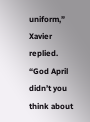uniform,” Xavier replied. “God April didn’t you think about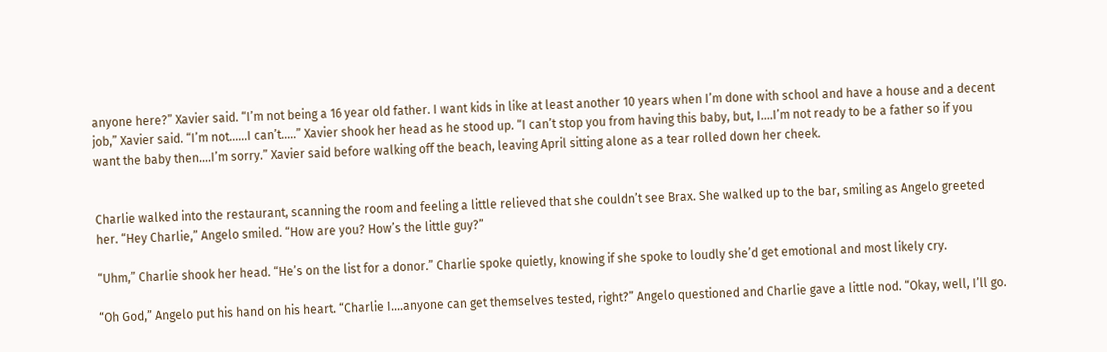anyone here?” Xavier said. “I’m not being a 16 year old father. I want kids in like at least another 10 years when I’m done with school and have a house and a decent job,” Xavier said. “I’m not......I can’t.....” Xavier shook her head as he stood up. “I can’t stop you from having this baby, but, I....I’m not ready to be a father so if you want the baby then....I’m sorry.” Xavier said before walking off the beach, leaving April sitting alone as a tear rolled down her cheek.


Charlie walked into the restaurant, scanning the room and feeling a little relieved that she couldn’t see Brax. She walked up to the bar, smiling as Angelo greeted her. “Hey Charlie,” Angelo smiled. “How are you? How’s the little guy?”

“Uhm,” Charlie shook her head. “He’s on the list for a donor.” Charlie spoke quietly, knowing if she spoke to loudly she’d get emotional and most likely cry.

“Oh God,” Angelo put his hand on his heart. “Charlie I....anyone can get themselves tested, right?” Angelo questioned and Charlie gave a little nod. “Okay, well, I’ll go.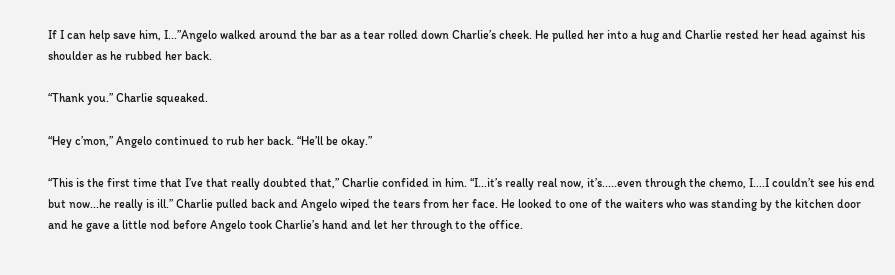If I can help save him, I...”Angelo walked around the bar as a tear rolled down Charlie’s cheek. He pulled her into a hug and Charlie rested her head against his shoulder as he rubbed her back.

“Thank you.” Charlie squeaked.

“Hey c’mon,” Angelo continued to rub her back. “He’ll be okay.”

“This is the first time that I’ve that really doubted that,” Charlie confided in him. “I...it’s really real now, it’s.....even through the chemo, I....I couldn’t see his end but now...he really is ill.” Charlie pulled back and Angelo wiped the tears from her face. He looked to one of the waiters who was standing by the kitchen door and he gave a little nod before Angelo took Charlie’s hand and let her through to the office.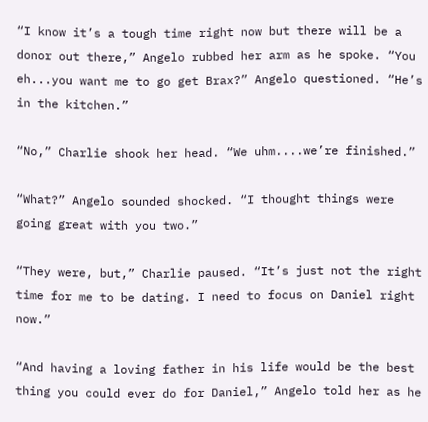“I know it’s a tough time right now but there will be a donor out there,” Angelo rubbed her arm as he spoke. “You eh...you want me to go get Brax?” Angelo questioned. “He’s in the kitchen.”

“No,” Charlie shook her head. “We uhm....we’re finished.”

“What?” Angelo sounded shocked. “I thought things were going great with you two.”

“They were, but,” Charlie paused. “It’s just not the right time for me to be dating. I need to focus on Daniel right now.”

“And having a loving father in his life would be the best thing you could ever do for Daniel,” Angelo told her as he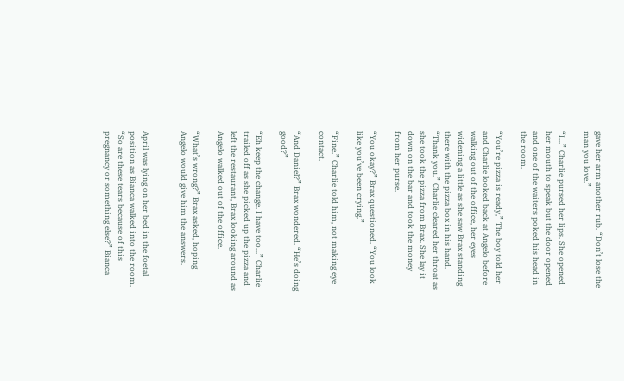gave her arm another rub. “Don’t lose the man you love.”

“I...” Charlie pursed her lips. She opened her mouth to speak but the door opened and one of the waiters poked his head in the room.

“You’re pizza is ready,” The boy told her and Charlie looked back at Angelo before walking out of the office, her eyes widening a little as she saw Brax standing there with the pizza box in his hand. “Thank you.” Charlie cleared her throat as she took the pizza from Brax. She lay it down on the bar and took the money from her purse.

“You okay?” Brax questioned. “You look like you’ve been crying.”

“Fine.” Charlie told him, not making eye contact.

“And Daniel?” Brax wondered. “He’s doing good?”

“Eh keep the change. I have too...” Charlie trailed off as she picked up the pizza and left the restaurant, Brax looking around as Angelo walked out of the office.

“What’s wrong?” Brax asked, hoping Angelo would give him the answers.


April was lying on her bed in the foetal position as Bianca walked into the room. “So are these tears because of this pregnancy or something else?” Bianca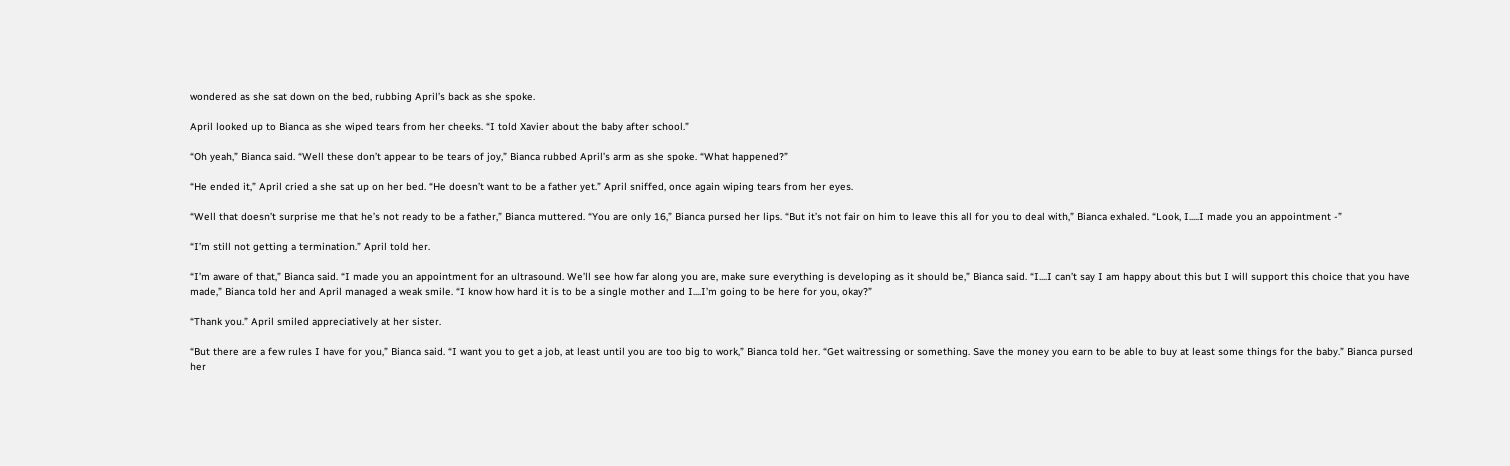wondered as she sat down on the bed, rubbing April’s back as she spoke.

April looked up to Bianca as she wiped tears from her cheeks. “I told Xavier about the baby after school.”

“Oh yeah,” Bianca said. “Well these don’t appear to be tears of joy,” Bianca rubbed April’s arm as she spoke. “What happened?”

“He ended it,” April cried a she sat up on her bed. “He doesn’t want to be a father yet.” April sniffed, once again wiping tears from her eyes.

“Well that doesn’t surprise me that he’s not ready to be a father,” Bianca muttered. “You are only 16,” Bianca pursed her lips. “But it’s not fair on him to leave this all for you to deal with,” Bianca exhaled. “Look, I.....I made you an appointment -”

“I’m still not getting a termination.” April told her.

“I’m aware of that,” Bianca said. “I made you an appointment for an ultrasound. We’ll see how far along you are, make sure everything is developing as it should be,” Bianca said. “I....I can’t say I am happy about this but I will support this choice that you have made,” Bianca told her and April managed a weak smile. “I know how hard it is to be a single mother and I....I’m going to be here for you, okay?”

“Thank you.” April smiled appreciatively at her sister.

“But there are a few rules I have for you,” Bianca said. “I want you to get a job, at least until you are too big to work,” Bianca told her. “Get waitressing or something. Save the money you earn to be able to buy at least some things for the baby.” Bianca pursed her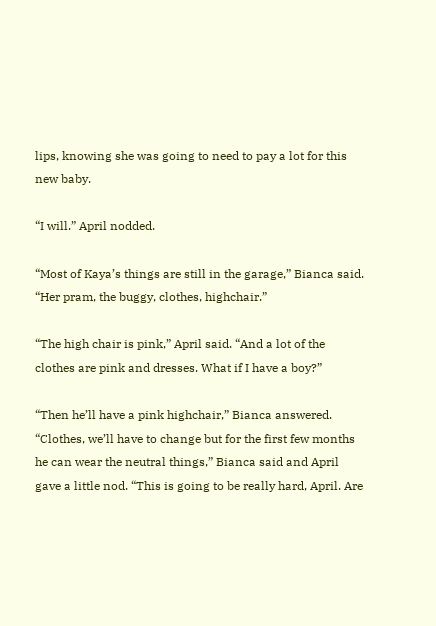lips, knowing she was going to need to pay a lot for this new baby.

“I will.” April nodded.

“Most of Kaya’s things are still in the garage,” Bianca said. “Her pram, the buggy, clothes, highchair.”

“The high chair is pink,” April said. “And a lot of the clothes are pink and dresses. What if I have a boy?”

“Then he’ll have a pink highchair,” Bianca answered. “Clothes, we’ll have to change but for the first few months he can wear the neutral things,” Bianca said and April gave a little nod. “This is going to be really hard, April. Are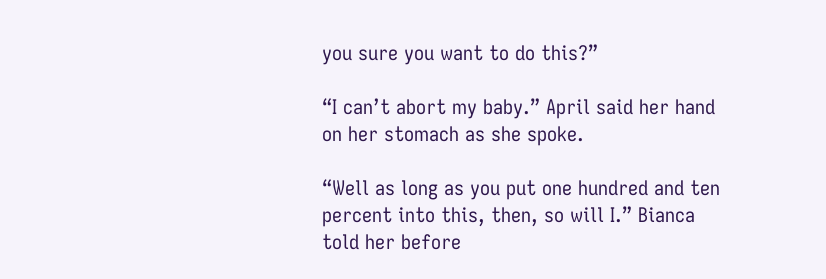you sure you want to do this?”

“I can’t abort my baby.” April said her hand on her stomach as she spoke.

“Well as long as you put one hundred and ten percent into this, then, so will I.” Bianca told her before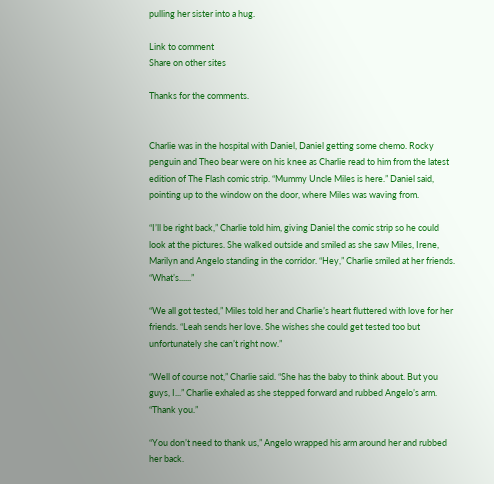pulling her sister into a hug.

Link to comment
Share on other sites

Thanks for the comments.


Charlie was in the hospital with Daniel, Daniel getting some chemo. Rocky penguin and Theo bear were on his knee as Charlie read to him from the latest edition of The Flash comic strip. “Mummy Uncle Miles is here.” Daniel said, pointing up to the window on the door, where Miles was waving from.

“I’ll be right back,” Charlie told him, giving Daniel the comic strip so he could look at the pictures. She walked outside and smiled as she saw Miles, Irene, Marilyn and Angelo standing in the corridor. “Hey,” Charlie smiled at her friends. “What’s......”

“We all got tested,” Miles told her and Charlie’s heart fluttered with love for her friends. “Leah sends her love. She wishes she could get tested too but unfortunately she can’t right now.”

“Well of course not,” Charlie said. “She has the baby to think about. But you guys, I...” Charlie exhaled as she stepped forward and rubbed Angelo’s arm. “Thank you.”

“You don’t need to thank us,” Angelo wrapped his arm around her and rubbed her back.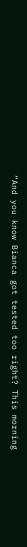“And you know Bianca got tested too right? This morning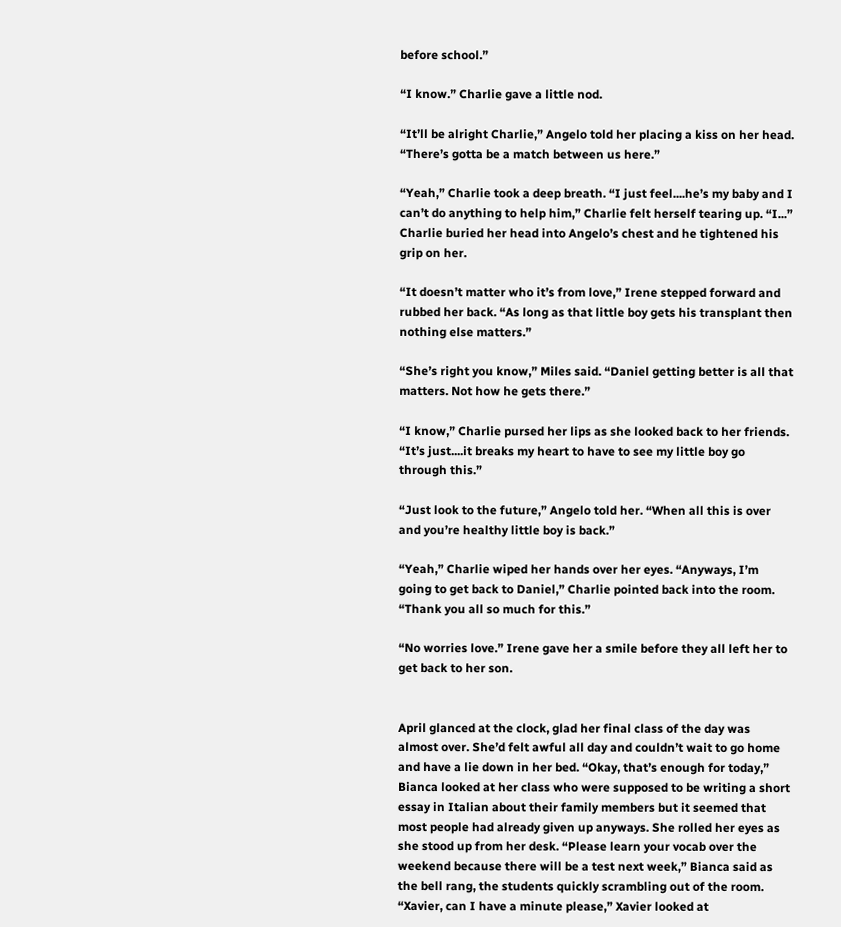before school.”

“I know.” Charlie gave a little nod.

“It’ll be alright Charlie,” Angelo told her placing a kiss on her head. “There’s gotta be a match between us here.”

“Yeah,” Charlie took a deep breath. “I just feel....he’s my baby and I can’t do anything to help him,” Charlie felt herself tearing up. “I...” Charlie buried her head into Angelo’s chest and he tightened his grip on her.

“It doesn’t matter who it’s from love,” Irene stepped forward and rubbed her back. “As long as that little boy gets his transplant then nothing else matters.”

“She’s right you know,” Miles said. “Daniel getting better is all that matters. Not how he gets there.”

“I know,” Charlie pursed her lips as she looked back to her friends. “It’s just....it breaks my heart to have to see my little boy go through this.”

“Just look to the future,” Angelo told her. “When all this is over and you’re healthy little boy is back.”

“Yeah,” Charlie wiped her hands over her eyes. “Anyways, I’m going to get back to Daniel,” Charlie pointed back into the room. “Thank you all so much for this.”

“No worries love.” Irene gave her a smile before they all left her to get back to her son.


April glanced at the clock, glad her final class of the day was almost over. She’d felt awful all day and couldn’t wait to go home and have a lie down in her bed. “Okay, that’s enough for today,” Bianca looked at her class who were supposed to be writing a short essay in Italian about their family members but it seemed that most people had already given up anyways. She rolled her eyes as she stood up from her desk. “Please learn your vocab over the weekend because there will be a test next week,” Bianca said as the bell rang, the students quickly scrambling out of the room. “Xavier, can I have a minute please,” Xavier looked at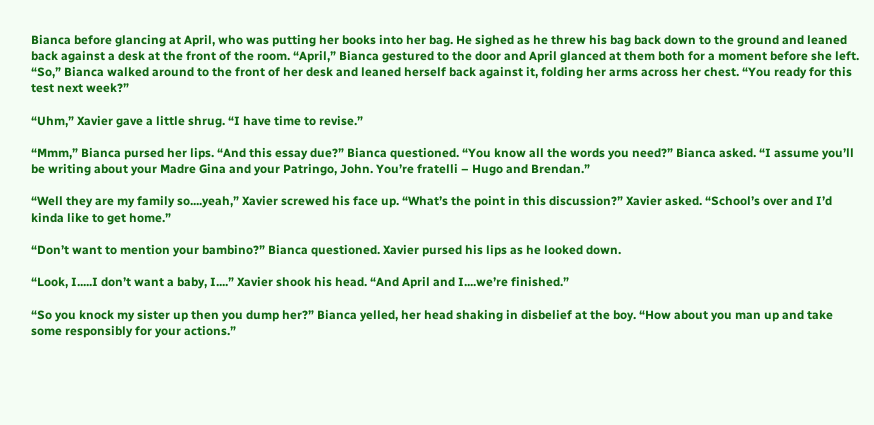Bianca before glancing at April, who was putting her books into her bag. He sighed as he threw his bag back down to the ground and leaned back against a desk at the front of the room. “April,” Bianca gestured to the door and April glanced at them both for a moment before she left. “So,” Bianca walked around to the front of her desk and leaned herself back against it, folding her arms across her chest. “You ready for this test next week?”

“Uhm,” Xavier gave a little shrug. “I have time to revise.”

“Mmm,” Bianca pursed her lips. “And this essay due?” Bianca questioned. “You know all the words you need?” Bianca asked. “I assume you’ll be writing about your Madre Gina and your Patringo, John. You’re fratelli – Hugo and Brendan.”

“Well they are my family so....yeah,” Xavier screwed his face up. “What’s the point in this discussion?” Xavier asked. “School’s over and I’d kinda like to get home.”

“Don’t want to mention your bambino?” Bianca questioned. Xavier pursed his lips as he looked down.

“Look, I.....I don’t want a baby, I....” Xavier shook his head. “And April and I....we’re finished.”

“So you knock my sister up then you dump her?” Bianca yelled, her head shaking in disbelief at the boy. “How about you man up and take some responsibly for your actions.”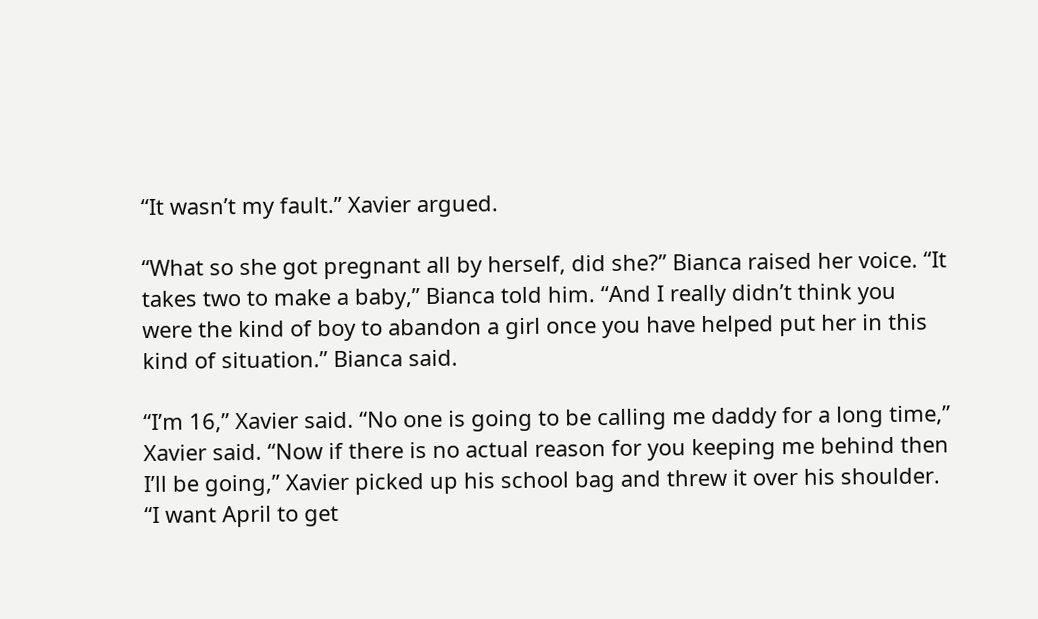“It wasn’t my fault.” Xavier argued.

“What so she got pregnant all by herself, did she?” Bianca raised her voice. “It takes two to make a baby,” Bianca told him. “And I really didn’t think you were the kind of boy to abandon a girl once you have helped put her in this kind of situation.” Bianca said.

“I’m 16,” Xavier said. “No one is going to be calling me daddy for a long time,” Xavier said. “Now if there is no actual reason for you keeping me behind then I’ll be going,” Xavier picked up his school bag and threw it over his shoulder. “I want April to get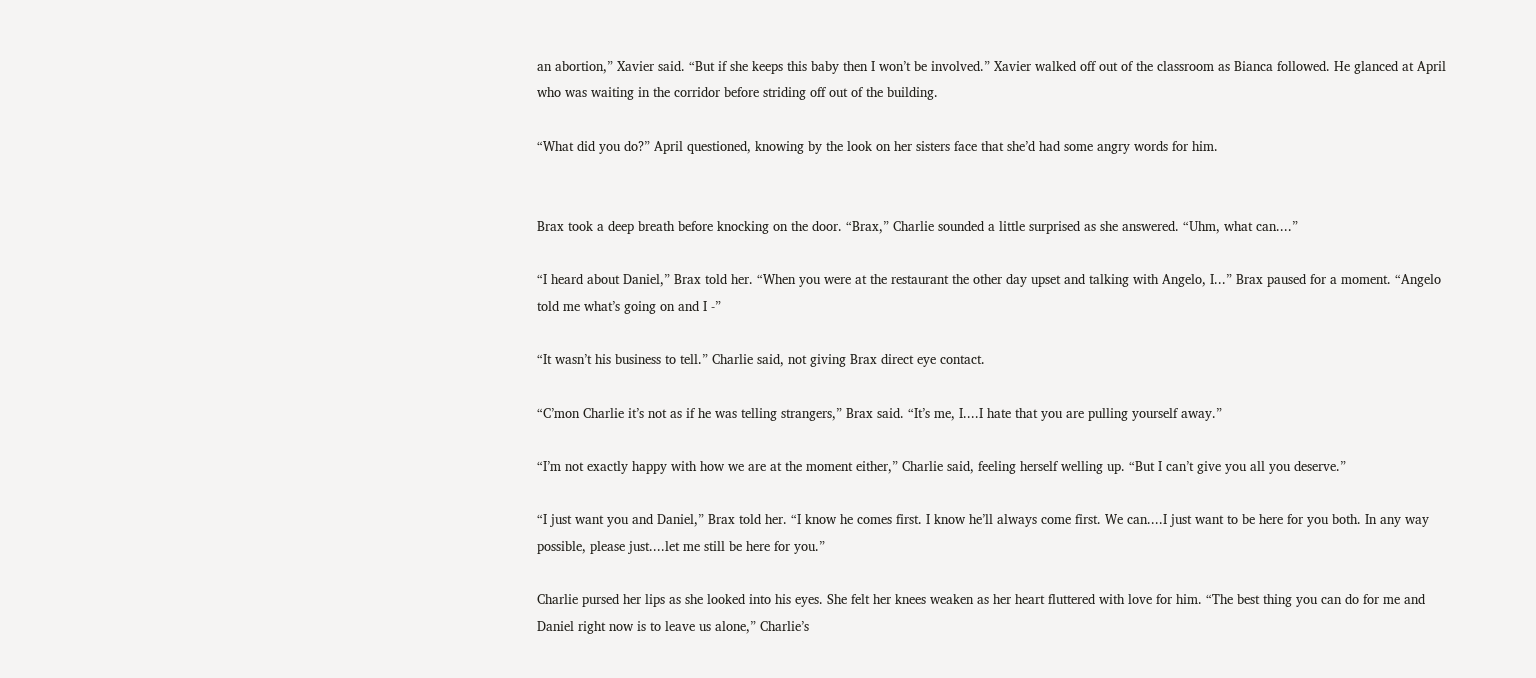an abortion,” Xavier said. “But if she keeps this baby then I won’t be involved.” Xavier walked off out of the classroom as Bianca followed. He glanced at April who was waiting in the corridor before striding off out of the building.

“What did you do?” April questioned, knowing by the look on her sisters face that she’d had some angry words for him.


Brax took a deep breath before knocking on the door. “Brax,” Charlie sounded a little surprised as she answered. “Uhm, what can....”

“I heard about Daniel,” Brax told her. “When you were at the restaurant the other day upset and talking with Angelo, I...” Brax paused for a moment. “Angelo told me what’s going on and I -”

“It wasn’t his business to tell.” Charlie said, not giving Brax direct eye contact.

“C’mon Charlie it’s not as if he was telling strangers,” Brax said. “It’s me, I....I hate that you are pulling yourself away.”

“I’m not exactly happy with how we are at the moment either,” Charlie said, feeling herself welling up. “But I can’t give you all you deserve.”

“I just want you and Daniel,” Brax told her. “I know he comes first. I know he’ll always come first. We can....I just want to be here for you both. In any way possible, please just....let me still be here for you.”

Charlie pursed her lips as she looked into his eyes. She felt her knees weaken as her heart fluttered with love for him. “The best thing you can do for me and Daniel right now is to leave us alone,” Charlie’s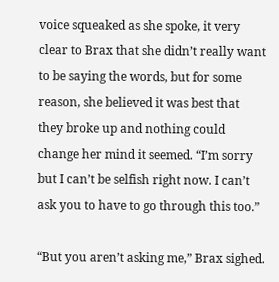voice squeaked as she spoke, it very clear to Brax that she didn’t really want to be saying the words, but for some reason, she believed it was best that they broke up and nothing could change her mind it seemed. “I’m sorry but I can’t be selfish right now. I can’t ask you to have to go through this too.”

“But you aren’t asking me,” Brax sighed.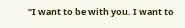“I want to be with you. I want to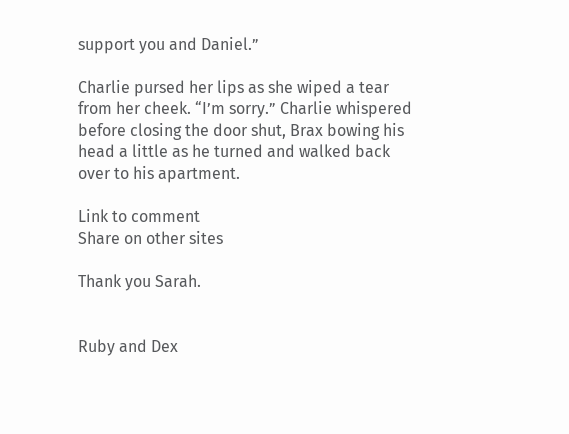support you and Daniel.”

Charlie pursed her lips as she wiped a tear from her cheek. “I’m sorry.” Charlie whispered before closing the door shut, Brax bowing his head a little as he turned and walked back over to his apartment.

Link to comment
Share on other sites

Thank you Sarah.


Ruby and Dex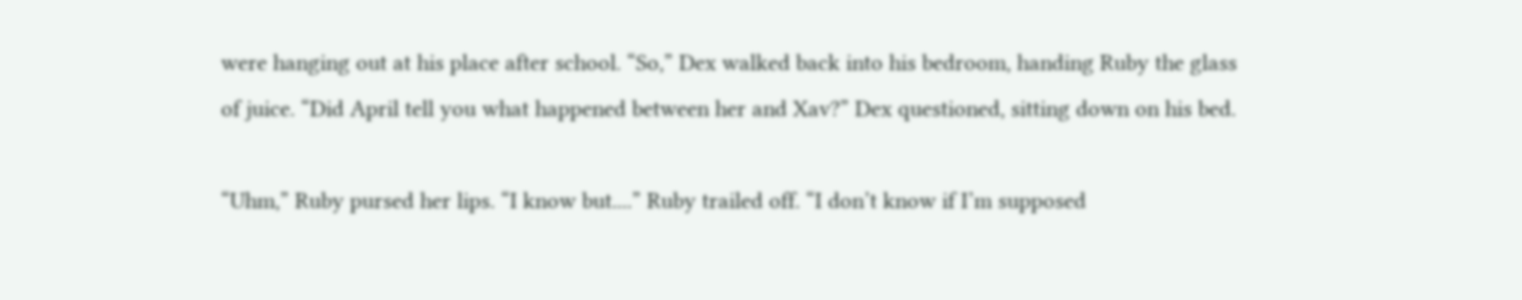were hanging out at his place after school. “So,” Dex walked back into his bedroom, handing Ruby the glass of juice. “Did April tell you what happened between her and Xav?” Dex questioned, sitting down on his bed.

“Uhm,” Ruby pursed her lips. “I know but....” Ruby trailed off. “I don’t know if I’m supposed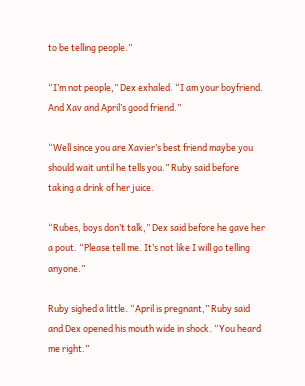to be telling people.”

“I’m not people,” Dex exhaled. “I am your boyfriend. And Xav and April’s good friend.”

“Well since you are Xavier’s best friend maybe you should wait until he tells you.” Ruby said before taking a drink of her juice.

“Rubes, boys don’t talk,” Dex said before he gave her a pout. “Please tell me. It’s not like I will go telling anyone.”

Ruby sighed a little. “April is pregnant,” Ruby said and Dex opened his mouth wide in shock. “You heard me right.”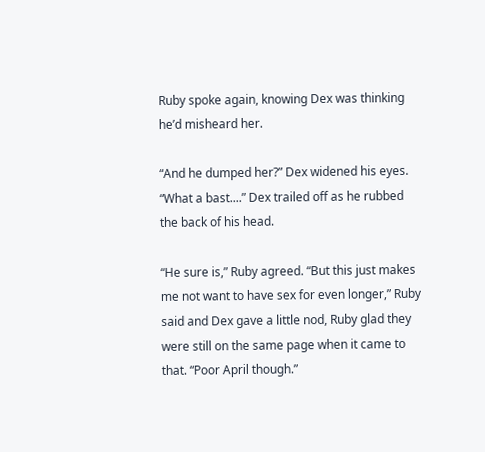Ruby spoke again, knowing Dex was thinking he’d misheard her.

“And he dumped her?” Dex widened his eyes. “What a bast....” Dex trailed off as he rubbed the back of his head.

“He sure is,” Ruby agreed. “But this just makes me not want to have sex for even longer,” Ruby said and Dex gave a little nod, Ruby glad they were still on the same page when it came to that. “Poor April though.”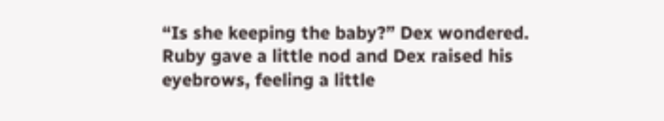“Is she keeping the baby?” Dex wondered. Ruby gave a little nod and Dex raised his eyebrows, feeling a little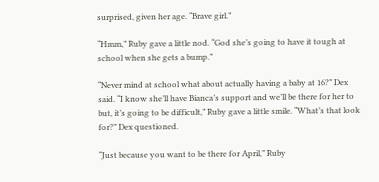surprised, given her age. “Brave girl.”

“Hmm,” Ruby gave a little nod. “God she’s going to have it tough at school when she gets a bump.”

“Never mind at school what about actually having a baby at 16?” Dex said. “I know she’ll have Bianca’s support and we’ll be there for her to but, it’s going to be difficult,” Ruby gave a little smile. “What’s that look for?” Dex questioned.

“Just because you want to be there for April,” Ruby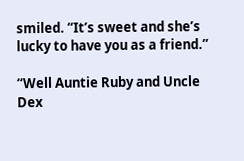smiled. “It’s sweet and she’s lucky to have you as a friend.”

“Well Auntie Ruby and Uncle Dex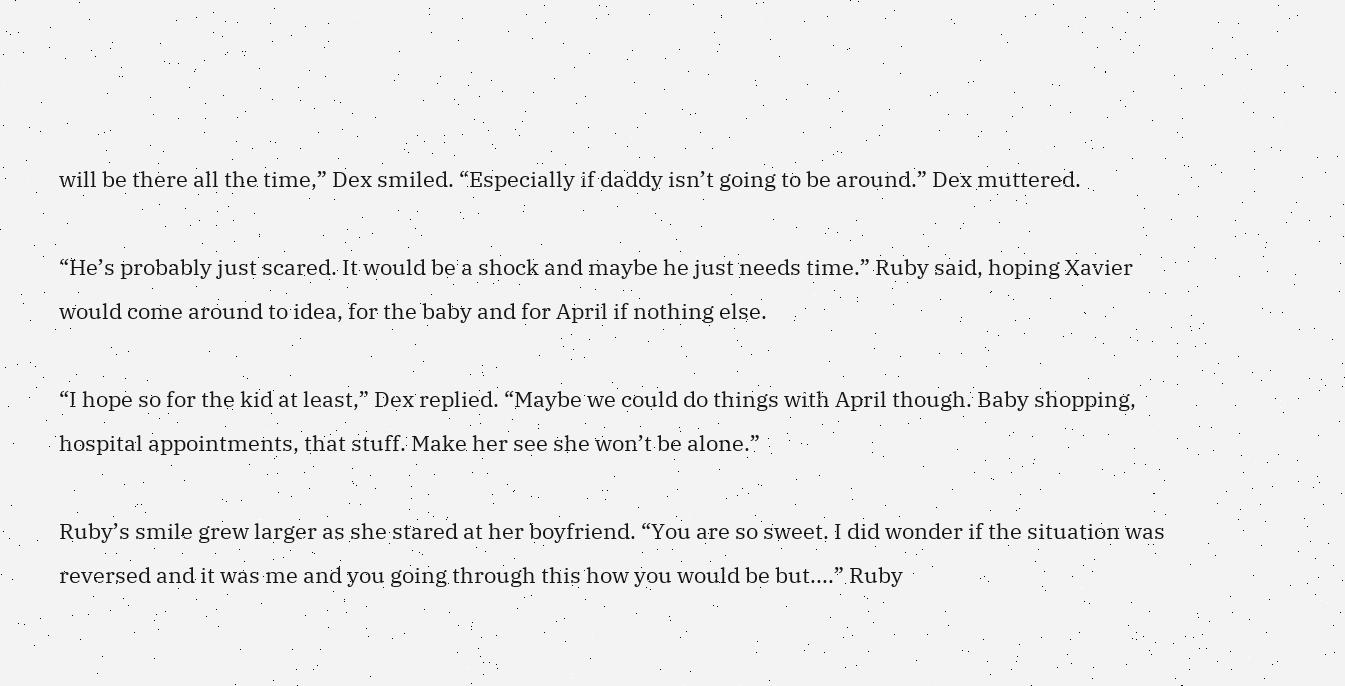will be there all the time,” Dex smiled. “Especially if daddy isn’t going to be around.” Dex muttered.

“He’s probably just scared. It would be a shock and maybe he just needs time.” Ruby said, hoping Xavier would come around to idea, for the baby and for April if nothing else.

“I hope so for the kid at least,” Dex replied. “Maybe we could do things with April though. Baby shopping, hospital appointments, that stuff. Make her see she won’t be alone.”

Ruby’s smile grew larger as she stared at her boyfriend. “You are so sweet. I did wonder if the situation was reversed and it was me and you going through this how you would be but....” Ruby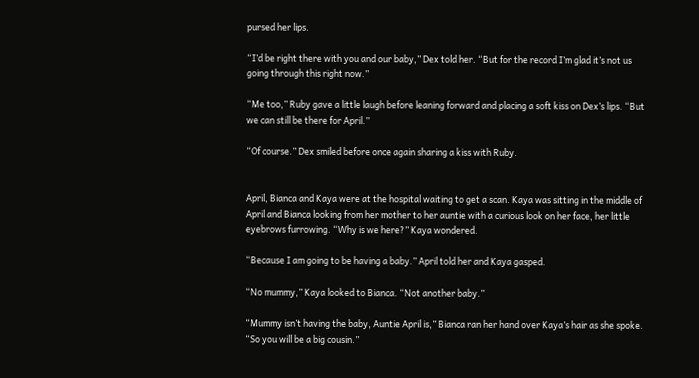pursed her lips.

“I’d be right there with you and our baby,” Dex told her. “But for the record I’m glad it’s not us going through this right now.”

“Me too,” Ruby gave a little laugh before leaning forward and placing a soft kiss on Dex’s lips. “But we can still be there for April.”

“Of course.” Dex smiled before once again sharing a kiss with Ruby.


April, Bianca and Kaya were at the hospital waiting to get a scan. Kaya was sitting in the middle of April and Bianca looking from her mother to her auntie with a curious look on her face, her little eyebrows furrowing. “Why is we here?” Kaya wondered.

“Because I am going to be having a baby.” April told her and Kaya gasped.

“No mummy,” Kaya looked to Bianca. “Not another baby.”

“Mummy isn’t having the baby, Auntie April is,” Bianca ran her hand over Kaya’s hair as she spoke. “So you will be a big cousin.”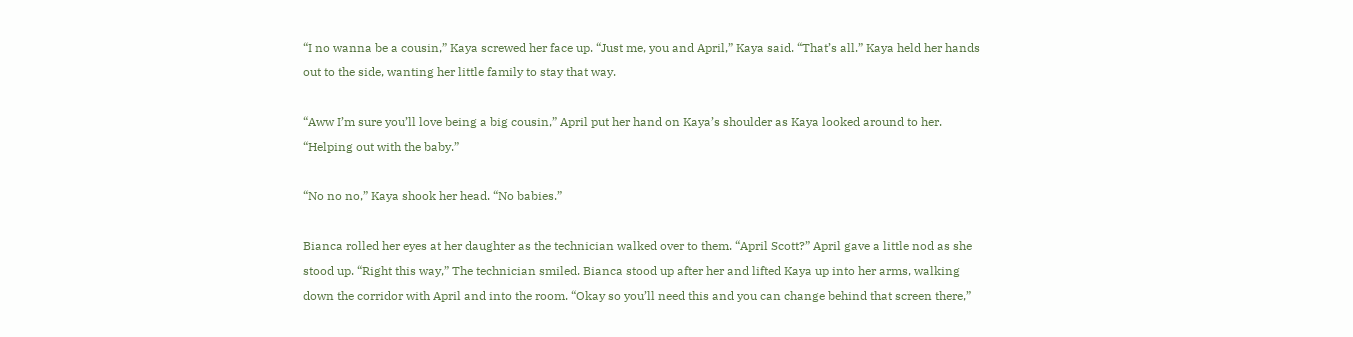“I no wanna be a cousin,” Kaya screwed her face up. “Just me, you and April,” Kaya said. “That’s all.” Kaya held her hands out to the side, wanting her little family to stay that way.

“Aww I’m sure you’ll love being a big cousin,” April put her hand on Kaya’s shoulder as Kaya looked around to her. “Helping out with the baby.”

“No no no,” Kaya shook her head. “No babies.”

Bianca rolled her eyes at her daughter as the technician walked over to them. “April Scott?” April gave a little nod as she stood up. “Right this way,” The technician smiled. Bianca stood up after her and lifted Kaya up into her arms, walking down the corridor with April and into the room. “Okay so you’ll need this and you can change behind that screen there,”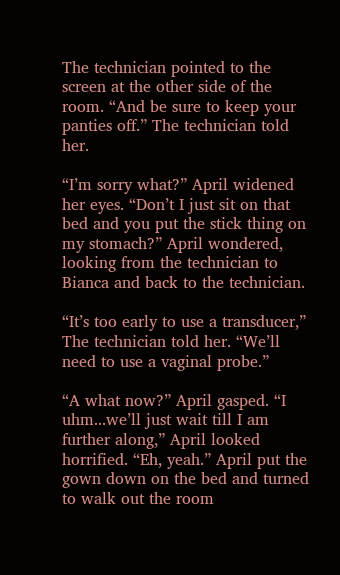The technician pointed to the screen at the other side of the room. “And be sure to keep your panties off.” The technician told her.

“I’m sorry what?” April widened her eyes. “Don’t I just sit on that bed and you put the stick thing on my stomach?” April wondered, looking from the technician to Bianca and back to the technician.

“It’s too early to use a transducer,” The technician told her. “We’ll need to use a vaginal probe.”

“A what now?” April gasped. “I uhm...we’ll just wait till I am further along,” April looked horrified. “Eh, yeah.” April put the gown down on the bed and turned to walk out the room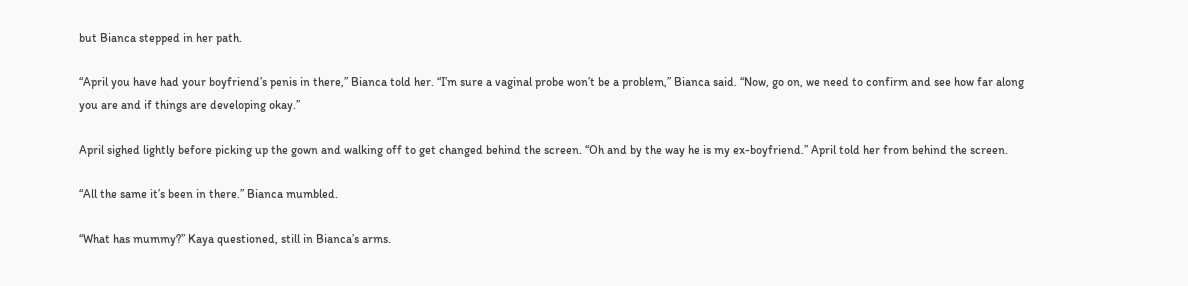but Bianca stepped in her path.

“April you have had your boyfriend’s penis in there,” Bianca told her. “I’m sure a vaginal probe won’t be a problem,” Bianca said. “Now, go on, we need to confirm and see how far along you are and if things are developing okay.”

April sighed lightly before picking up the gown and walking off to get changed behind the screen. “Oh and by the way he is my ex-boyfriend.” April told her from behind the screen.

“All the same it’s been in there.” Bianca mumbled.

“What has mummy?” Kaya questioned, still in Bianca’s arms.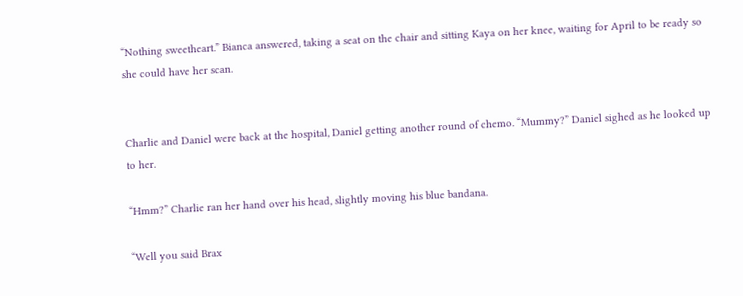“Nothing sweetheart.” Bianca answered, taking a seat on the chair and sitting Kaya on her knee, waiting for April to be ready so she could have her scan.


Charlie and Daniel were back at the hospital, Daniel getting another round of chemo. “Mummy?” Daniel sighed as he looked up to her.

“Hmm?” Charlie ran her hand over his head, slightly moving his blue bandana.

“Well you said Brax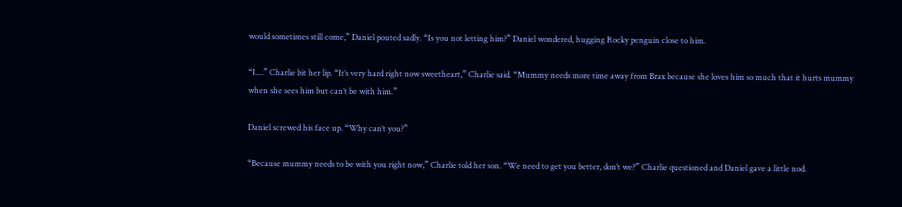would sometimes still come,” Daniel pouted sadly. “Is you not letting him?” Daniel wondered, hugging Rocky penguin close to him.

“I....” Charlie bit her lip. “It’s very hard right now sweetheart,” Charlie said. “Mummy needs more time away from Brax because she loves him so much that it hurts mummy when she sees him but can’t be with him.”

Daniel screwed his face up. “Why can’t you?”

“Because mummy needs to be with you right now,” Charlie told her son. “We need to get you better, don’t we?” Charlie questioned and Daniel gave a little nod.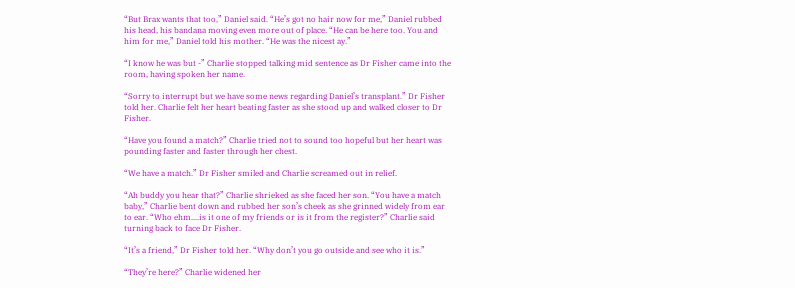“But Brax wants that too,” Daniel said. “He’s got no hair now for me,” Daniel rubbed his head, his bandana moving even more out of place. “He can be here too. You and him for me,” Daniel told his mother. “He was the nicest ay.”

“I know he was but -” Charlie stopped talking mid sentence as Dr Fisher came into the room, having spoken her name.

“Sorry to interrupt but we have some news regarding Daniel’s transplant.” Dr Fisher told her. Charlie felt her heart beating faster as she stood up and walked closer to Dr Fisher.

“Have you found a match?” Charlie tried not to sound too hopeful but her heart was pounding faster and faster through her chest.

“We have a match.” Dr Fisher smiled and Charlie screamed out in relief.

“Ah buddy you hear that?” Charlie shrieked as she faced her son. “You have a match baby,” Charlie bent down and rubbed her son’s cheek as she grinned widely from ear to ear. “Who ehm....is it one of my friends or is it from the register?” Charlie said turning back to face Dr Fisher.

“It’s a friend,” Dr Fisher told her. “Why don’t you go outside and see who it is.”

“They’re here?” Charlie widened her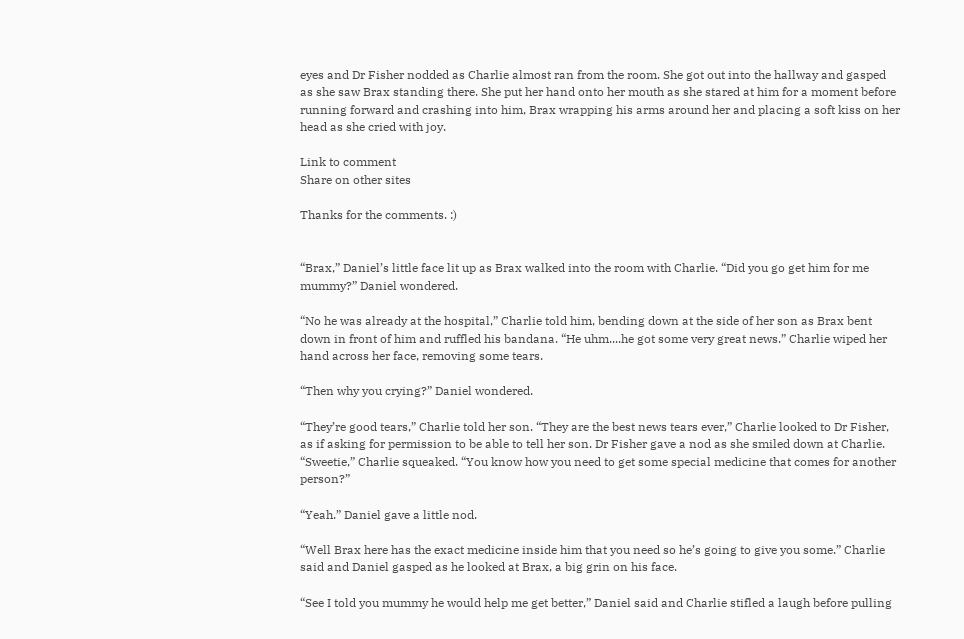eyes and Dr Fisher nodded as Charlie almost ran from the room. She got out into the hallway and gasped as she saw Brax standing there. She put her hand onto her mouth as she stared at him for a moment before running forward and crashing into him, Brax wrapping his arms around her and placing a soft kiss on her head as she cried with joy.

Link to comment
Share on other sites

Thanks for the comments. :)


“Brax,” Daniel’s little face lit up as Brax walked into the room with Charlie. “Did you go get him for me mummy?” Daniel wondered.

“No he was already at the hospital,” Charlie told him, bending down at the side of her son as Brax bent down in front of him and ruffled his bandana. “He uhm....he got some very great news.” Charlie wiped her hand across her face, removing some tears.

“Then why you crying?” Daniel wondered.

“They’re good tears,” Charlie told her son. “They are the best news tears ever,” Charlie looked to Dr Fisher, as if asking for permission to be able to tell her son. Dr Fisher gave a nod as she smiled down at Charlie. “Sweetie,” Charlie squeaked. “You know how you need to get some special medicine that comes for another person?”

“Yeah.” Daniel gave a little nod.

“Well Brax here has the exact medicine inside him that you need so he’s going to give you some.” Charlie said and Daniel gasped as he looked at Brax, a big grin on his face.

“See I told you mummy he would help me get better,” Daniel said and Charlie stifled a laugh before pulling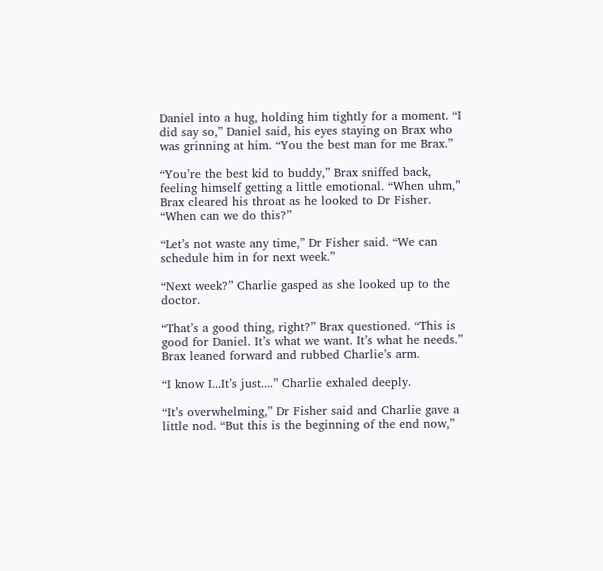Daniel into a hug, holding him tightly for a moment. “I did say so,” Daniel said, his eyes staying on Brax who was grinning at him. “You the best man for me Brax.”

“You’re the best kid to buddy,” Brax sniffed back, feeling himself getting a little emotional. “When uhm,” Brax cleared his throat as he looked to Dr Fisher. “When can we do this?”

“Let’s not waste any time,” Dr Fisher said. “We can schedule him in for next week.”

“Next week?” Charlie gasped as she looked up to the doctor.

“That’s a good thing, right?” Brax questioned. “This is good for Daniel. It’s what we want. It’s what he needs.” Brax leaned forward and rubbed Charlie’s arm.

“I know I...It’s just....” Charlie exhaled deeply.

“It’s overwhelming,” Dr Fisher said and Charlie gave a little nod. “But this is the beginning of the end now,”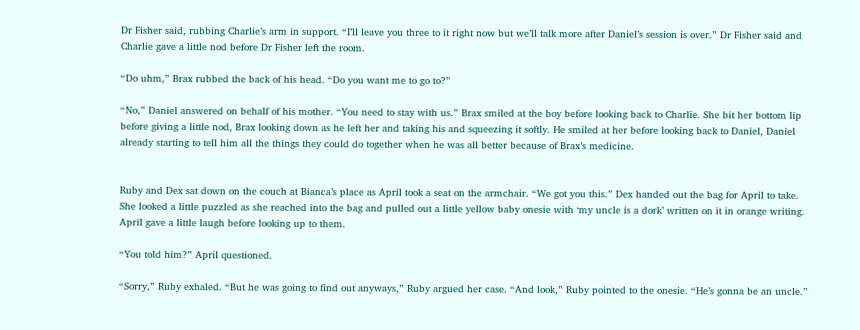Dr Fisher said, rubbing Charlie’s arm in support. “I’ll leave you three to it right now but we’ll talk more after Daniel’s session is over.” Dr Fisher said and Charlie gave a little nod before Dr Fisher left the room.

“Do uhm,” Brax rubbed the back of his head. “Do you want me to go to?”

“No,” Daniel answered on behalf of his mother. “You need to stay with us.” Brax smiled at the boy before looking back to Charlie. She bit her bottom lip before giving a little nod, Brax looking down as he left her and taking his and squeezing it softly. He smiled at her before looking back to Daniel, Daniel already starting to tell him all the things they could do together when he was all better because of Brax’s medicine.


Ruby and Dex sat down on the couch at Bianca’s place as April took a seat on the armchair. “We got you this.” Dex handed out the bag for April to take. She looked a little puzzled as she reached into the bag and pulled out a little yellow baby onesie with ‘my uncle is a dork’ written on it in orange writing. April gave a little laugh before looking up to them.

“You told him?” April questioned.

“Sorry,” Ruby exhaled. “But he was going to find out anyways,” Ruby argued her case. “And look,” Ruby pointed to the onesie. “He’s gonna be an uncle.”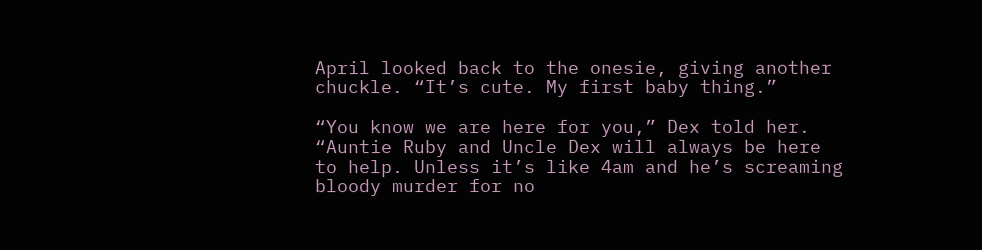April looked back to the onesie, giving another chuckle. “It’s cute. My first baby thing.”

“You know we are here for you,” Dex told her. “Auntie Ruby and Uncle Dex will always be here to help. Unless it’s like 4am and he’s screaming bloody murder for no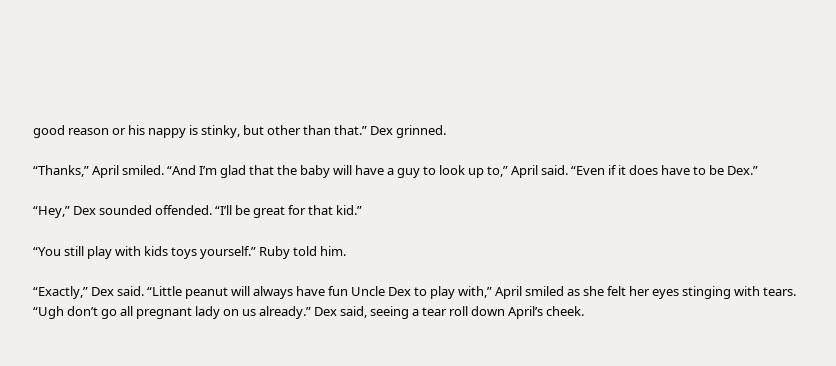good reason or his nappy is stinky, but other than that.” Dex grinned.

“Thanks,” April smiled. “And I’m glad that the baby will have a guy to look up to,” April said. “Even if it does have to be Dex.”

“Hey,” Dex sounded offended. “I’ll be great for that kid.”

“You still play with kids toys yourself.” Ruby told him.

“Exactly,” Dex said. “Little peanut will always have fun Uncle Dex to play with,” April smiled as she felt her eyes stinging with tears. “Ugh don’t go all pregnant lady on us already.” Dex said, seeing a tear roll down April’s cheek.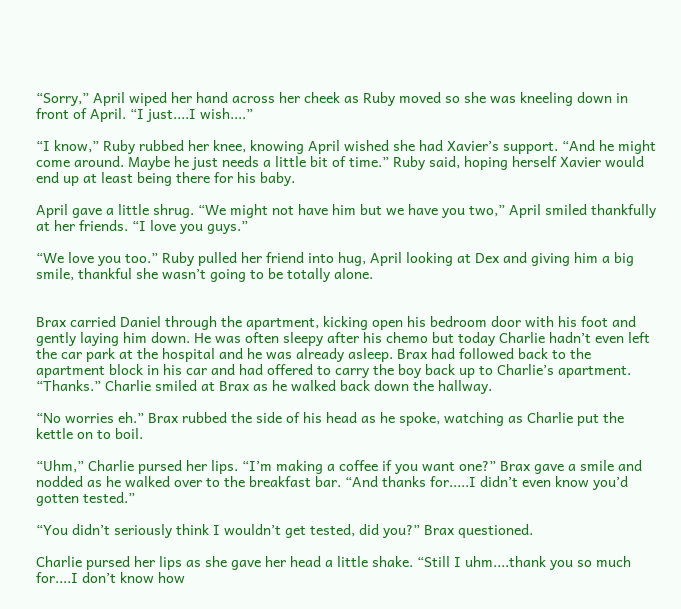“Sorry,” April wiped her hand across her cheek as Ruby moved so she was kneeling down in front of April. “I just....I wish....”

“I know,” Ruby rubbed her knee, knowing April wished she had Xavier’s support. “And he might come around. Maybe he just needs a little bit of time.” Ruby said, hoping herself Xavier would end up at least being there for his baby.

April gave a little shrug. “We might not have him but we have you two,” April smiled thankfully at her friends. “I love you guys.”

“We love you too.” Ruby pulled her friend into hug, April looking at Dex and giving him a big smile, thankful she wasn’t going to be totally alone.


Brax carried Daniel through the apartment, kicking open his bedroom door with his foot and gently laying him down. He was often sleepy after his chemo but today Charlie hadn’t even left the car park at the hospital and he was already asleep. Brax had followed back to the apartment block in his car and had offered to carry the boy back up to Charlie’s apartment. “Thanks.” Charlie smiled at Brax as he walked back down the hallway.

“No worries eh.” Brax rubbed the side of his head as he spoke, watching as Charlie put the kettle on to boil.

“Uhm,” Charlie pursed her lips. “I’m making a coffee if you want one?” Brax gave a smile and nodded as he walked over to the breakfast bar. “And thanks for.....I didn’t even know you’d gotten tested.”

“You didn’t seriously think I wouldn’t get tested, did you?” Brax questioned.

Charlie pursed her lips as she gave her head a little shake. “Still I uhm....thank you so much for....I don’t know how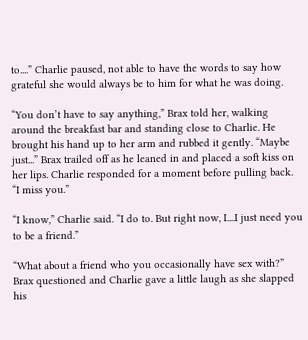to....” Charlie paused, not able to have the words to say how grateful she would always be to him for what he was doing.

“You don’t have to say anything,” Brax told her, walking around the breakfast bar and standing close to Charlie. He brought his hand up to her arm and rubbed it gently. “Maybe just...” Brax trailed off as he leaned in and placed a soft kiss on her lips. Charlie responded for a moment before pulling back. “I miss you.”

“I know,” Charlie said. “I do to. But right now, I....I just need you to be a friend.”

“What about a friend who you occasionally have sex with?” Brax questioned and Charlie gave a little laugh as she slapped his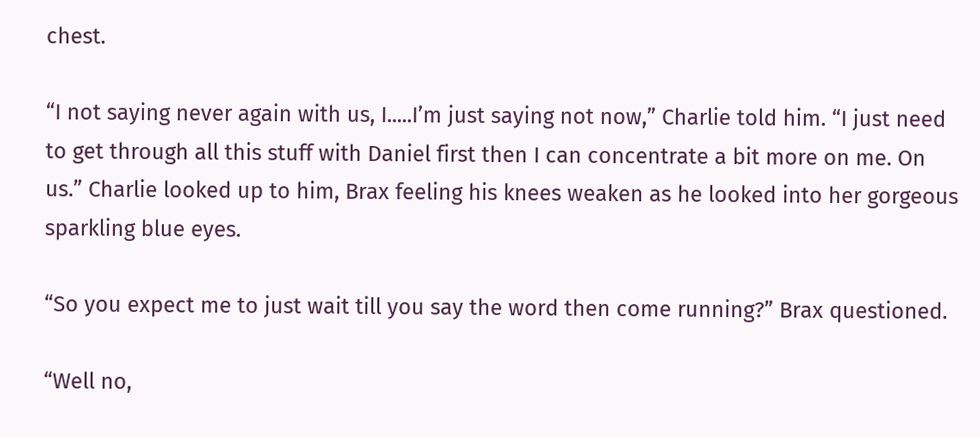chest.

“I not saying never again with us, I.....I’m just saying not now,” Charlie told him. “I just need to get through all this stuff with Daniel first then I can concentrate a bit more on me. On us.” Charlie looked up to him, Brax feeling his knees weaken as he looked into her gorgeous sparkling blue eyes.

“So you expect me to just wait till you say the word then come running?” Brax questioned.

“Well no,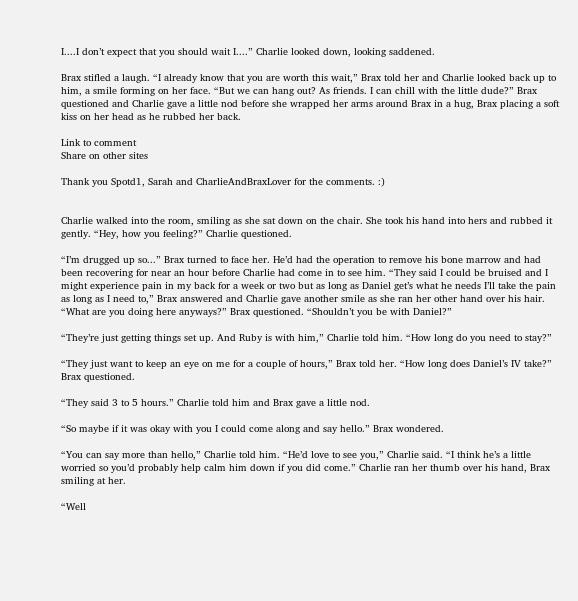I....I don’t expect that you should wait I....” Charlie looked down, looking saddened.

Brax stifled a laugh. “I already know that you are worth this wait,” Brax told her and Charlie looked back up to him, a smile forming on her face. “But we can hang out? As friends. I can chill with the little dude?” Brax questioned and Charlie gave a little nod before she wrapped her arms around Brax in a hug, Brax placing a soft kiss on her head as he rubbed her back.

Link to comment
Share on other sites

Thank you Spotd1, Sarah and CharlieAndBraxLover for the comments. :)


Charlie walked into the room, smiling as she sat down on the chair. She took his hand into hers and rubbed it gently. “Hey, how you feeling?” Charlie questioned.

“I’m drugged up so...” Brax turned to face her. He’d had the operation to remove his bone marrow and had been recovering for near an hour before Charlie had come in to see him. “They said I could be bruised and I might experience pain in my back for a week or two but as long as Daniel get’s what he needs I’ll take the pain as long as I need to,” Brax answered and Charlie gave another smile as she ran her other hand over his hair. “What are you doing here anyways?” Brax questioned. “Shouldn’t you be with Daniel?”

“They’re just getting things set up. And Ruby is with him,” Charlie told him. “How long do you need to stay?”

“They just want to keep an eye on me for a couple of hours,” Brax told her. “How long does Daniel’s IV take?” Brax questioned.

“They said 3 to 5 hours.” Charlie told him and Brax gave a little nod.

“So maybe if it was okay with you I could come along and say hello.” Brax wondered.

“You can say more than hello,” Charlie told him. “He’d love to see you,” Charlie said. “I think he’s a little worried so you’d probably help calm him down if you did come.” Charlie ran her thumb over his hand, Brax smiling at her.

“Well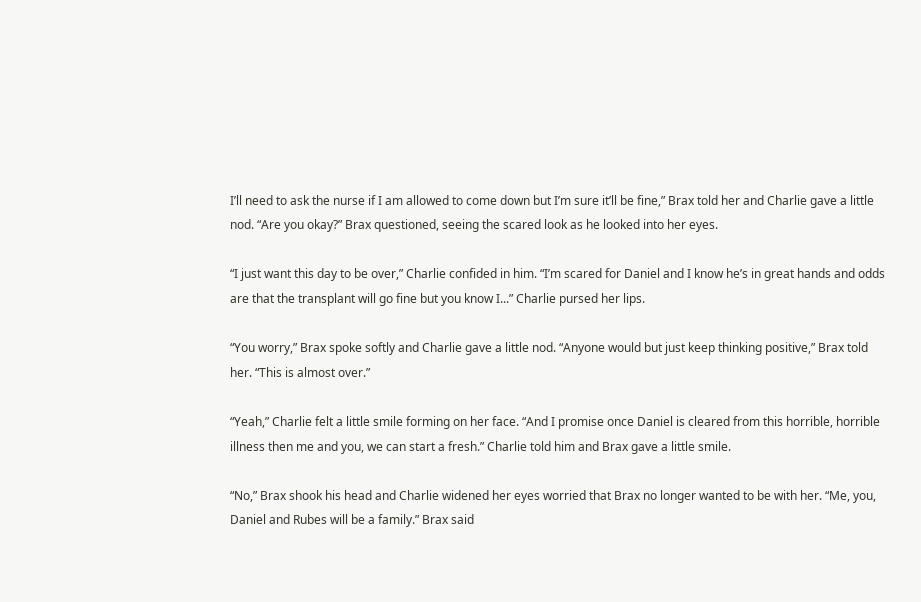I’ll need to ask the nurse if I am allowed to come down but I’m sure it’ll be fine,” Brax told her and Charlie gave a little nod. “Are you okay?” Brax questioned, seeing the scared look as he looked into her eyes.

“I just want this day to be over,” Charlie confided in him. “I’m scared for Daniel and I know he’s in great hands and odds are that the transplant will go fine but you know I...” Charlie pursed her lips.

“You worry,” Brax spoke softly and Charlie gave a little nod. “Anyone would but just keep thinking positive,” Brax told her. “This is almost over.”

“Yeah,” Charlie felt a little smile forming on her face. “And I promise once Daniel is cleared from this horrible, horrible illness then me and you, we can start a fresh.” Charlie told him and Brax gave a little smile.

“No,” Brax shook his head and Charlie widened her eyes worried that Brax no longer wanted to be with her. “Me, you, Daniel and Rubes will be a family.” Brax said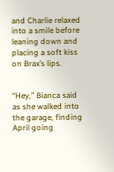and Charlie relaxed into a smile before leaning down and placing a soft kiss on Brax’s lips.


“Hey,” Bianca said as she walked into the garage, finding April going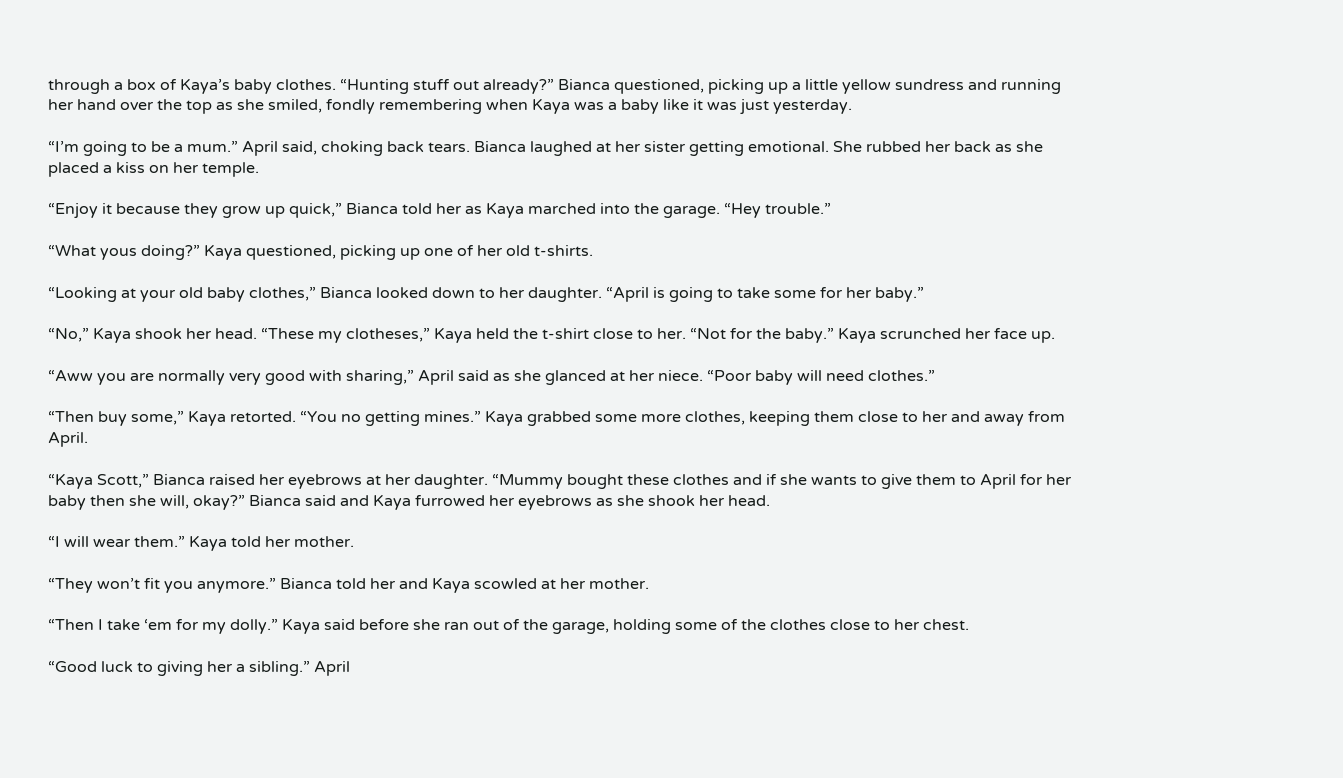through a box of Kaya’s baby clothes. “Hunting stuff out already?” Bianca questioned, picking up a little yellow sundress and running her hand over the top as she smiled, fondly remembering when Kaya was a baby like it was just yesterday.

“I’m going to be a mum.” April said, choking back tears. Bianca laughed at her sister getting emotional. She rubbed her back as she placed a kiss on her temple.

“Enjoy it because they grow up quick,” Bianca told her as Kaya marched into the garage. “Hey trouble.”

“What yous doing?” Kaya questioned, picking up one of her old t-shirts.

“Looking at your old baby clothes,” Bianca looked down to her daughter. “April is going to take some for her baby.”

“No,” Kaya shook her head. “These my clotheses,” Kaya held the t-shirt close to her. “Not for the baby.” Kaya scrunched her face up.

“Aww you are normally very good with sharing,” April said as she glanced at her niece. “Poor baby will need clothes.”

“Then buy some,” Kaya retorted. “You no getting mines.” Kaya grabbed some more clothes, keeping them close to her and away from April.

“Kaya Scott,” Bianca raised her eyebrows at her daughter. “Mummy bought these clothes and if she wants to give them to April for her baby then she will, okay?” Bianca said and Kaya furrowed her eyebrows as she shook her head.

“I will wear them.” Kaya told her mother.

“They won’t fit you anymore.” Bianca told her and Kaya scowled at her mother.

“Then I take ‘em for my dolly.” Kaya said before she ran out of the garage, holding some of the clothes close to her chest.

“Good luck to giving her a sibling.” April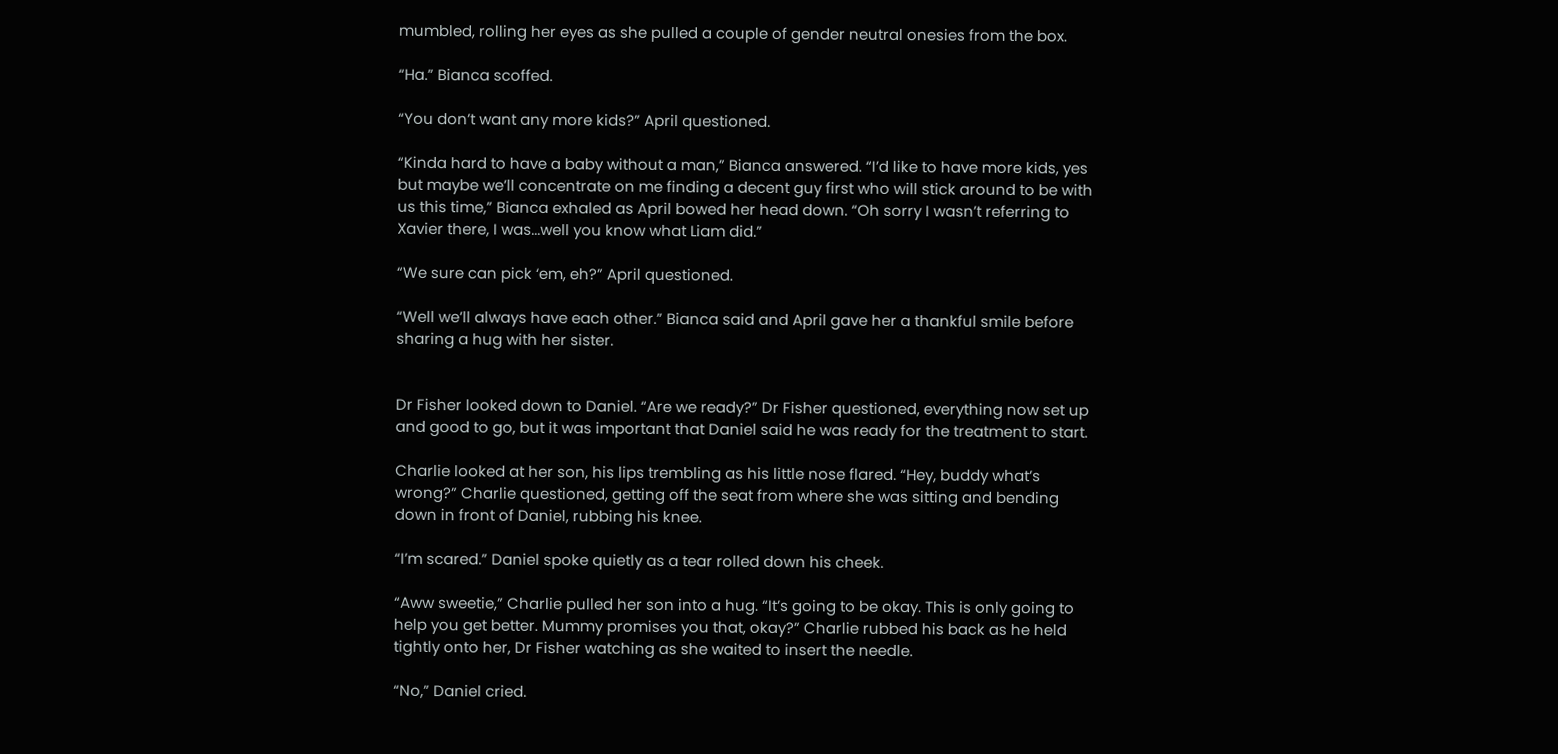mumbled, rolling her eyes as she pulled a couple of gender neutral onesies from the box.

“Ha.” Bianca scoffed.

“You don’t want any more kids?” April questioned.

“Kinda hard to have a baby without a man,” Bianca answered. “I’d like to have more kids, yes but maybe we’ll concentrate on me finding a decent guy first who will stick around to be with us this time,” Bianca exhaled as April bowed her head down. “Oh sorry I wasn’t referring to Xavier there, I was...well you know what Liam did.”

“We sure can pick ‘em, eh?” April questioned.

“Well we’ll always have each other.” Bianca said and April gave her a thankful smile before sharing a hug with her sister.


Dr Fisher looked down to Daniel. “Are we ready?” Dr Fisher questioned, everything now set up and good to go, but it was important that Daniel said he was ready for the treatment to start.

Charlie looked at her son, his lips trembling as his little nose flared. “Hey, buddy what’s wrong?” Charlie questioned, getting off the seat from where she was sitting and bending down in front of Daniel, rubbing his knee.

“I’m scared.” Daniel spoke quietly as a tear rolled down his cheek.

“Aww sweetie,” Charlie pulled her son into a hug. “It’s going to be okay. This is only going to help you get better. Mummy promises you that, okay?” Charlie rubbed his back as he held tightly onto her, Dr Fisher watching as she waited to insert the needle.

“No,” Daniel cried.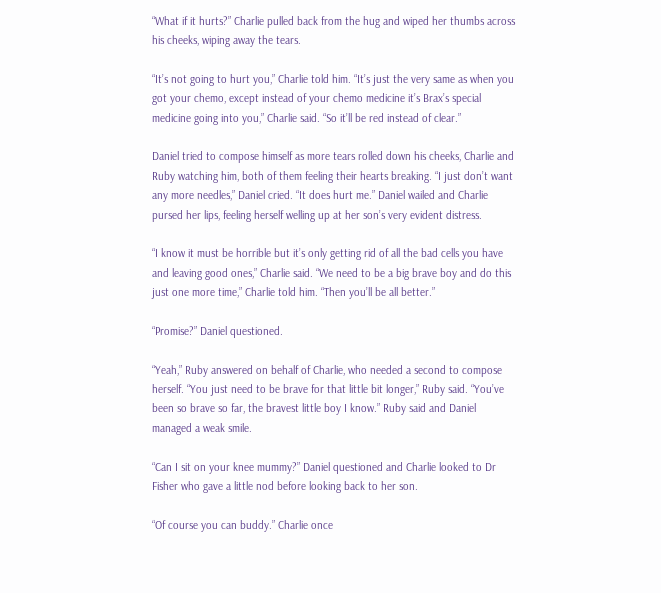“What if it hurts?” Charlie pulled back from the hug and wiped her thumbs across his cheeks, wiping away the tears.

“It’s not going to hurt you,” Charlie told him. “It’s just the very same as when you got your chemo, except instead of your chemo medicine it’s Brax’s special medicine going into you,” Charlie said. “So it’ll be red instead of clear.”

Daniel tried to compose himself as more tears rolled down his cheeks, Charlie and Ruby watching him, both of them feeling their hearts breaking. “I just don’t want any more needles,” Daniel cried. “It does hurt me.” Daniel wailed and Charlie pursed her lips, feeling herself welling up at her son’s very evident distress.

“I know it must be horrible but it’s only getting rid of all the bad cells you have and leaving good ones,” Charlie said. “We need to be a big brave boy and do this just one more time,” Charlie told him. “Then you’ll be all better.”

“Promise?” Daniel questioned.

“Yeah,” Ruby answered on behalf of Charlie, who needed a second to compose herself. “You just need to be brave for that little bit longer,” Ruby said. “You’ve been so brave so far, the bravest little boy I know.” Ruby said and Daniel managed a weak smile.

“Can I sit on your knee mummy?” Daniel questioned and Charlie looked to Dr Fisher who gave a little nod before looking back to her son.

“Of course you can buddy.” Charlie once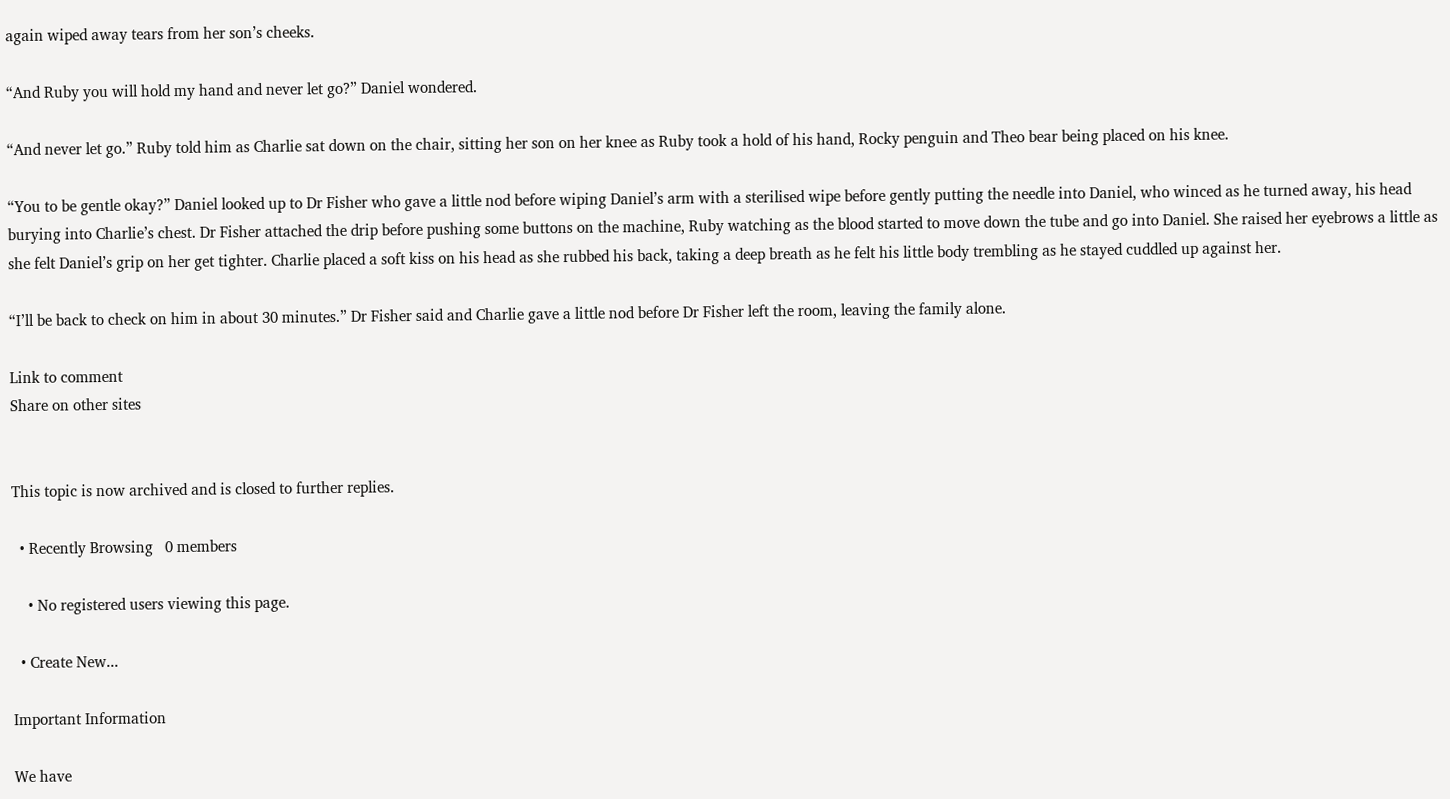again wiped away tears from her son’s cheeks.

“And Ruby you will hold my hand and never let go?” Daniel wondered.

“And never let go.” Ruby told him as Charlie sat down on the chair, sitting her son on her knee as Ruby took a hold of his hand, Rocky penguin and Theo bear being placed on his knee.

“You to be gentle okay?” Daniel looked up to Dr Fisher who gave a little nod before wiping Daniel’s arm with a sterilised wipe before gently putting the needle into Daniel, who winced as he turned away, his head burying into Charlie’s chest. Dr Fisher attached the drip before pushing some buttons on the machine, Ruby watching as the blood started to move down the tube and go into Daniel. She raised her eyebrows a little as she felt Daniel’s grip on her get tighter. Charlie placed a soft kiss on his head as she rubbed his back, taking a deep breath as he felt his little body trembling as he stayed cuddled up against her.

“I’ll be back to check on him in about 30 minutes.” Dr Fisher said and Charlie gave a little nod before Dr Fisher left the room, leaving the family alone.

Link to comment
Share on other sites


This topic is now archived and is closed to further replies.

  • Recently Browsing   0 members

    • No registered users viewing this page.

  • Create New...

Important Information

We have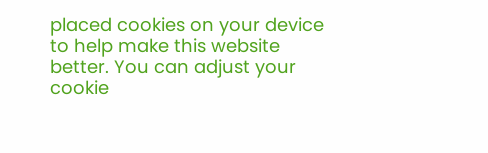placed cookies on your device to help make this website better. You can adjust your cookie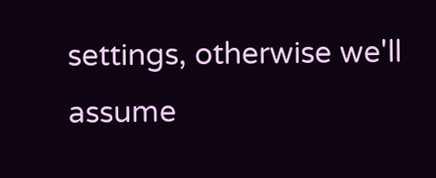settings, otherwise we'll assume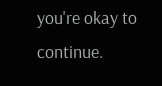you're okay to continue.